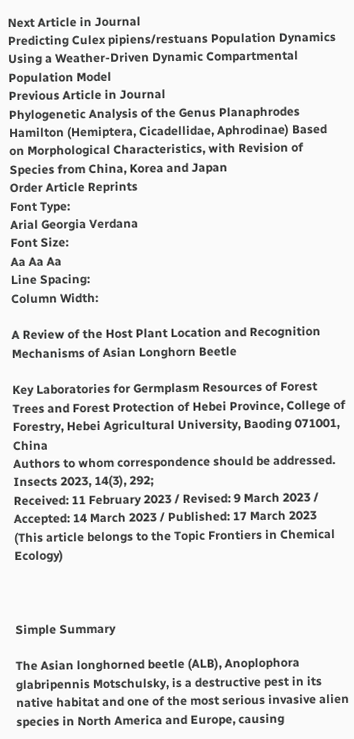Next Article in Journal
Predicting Culex pipiens/restuans Population Dynamics Using a Weather-Driven Dynamic Compartmental Population Model
Previous Article in Journal
Phylogenetic Analysis of the Genus Planaphrodes Hamilton (Hemiptera, Cicadellidae, Aphrodinae) Based on Morphological Characteristics, with Revision of Species from China, Korea and Japan
Order Article Reprints
Font Type:
Arial Georgia Verdana
Font Size:
Aa Aa Aa
Line Spacing:
Column Width:

A Review of the Host Plant Location and Recognition Mechanisms of Asian Longhorn Beetle

Key Laboratories for Germplasm Resources of Forest Trees and Forest Protection of Hebei Province, College of Forestry, Hebei Agricultural University, Baoding 071001, China
Authors to whom correspondence should be addressed.
Insects 2023, 14(3), 292;
Received: 11 February 2023 / Revised: 9 March 2023 / Accepted: 14 March 2023 / Published: 17 March 2023
(This article belongs to the Topic Frontiers in Chemical Ecology)



Simple Summary

The Asian longhorned beetle (ALB), Anoplophora glabripennis Motschulsky, is a destructive pest in its native habitat and one of the most serious invasive alien species in North America and Europe, causing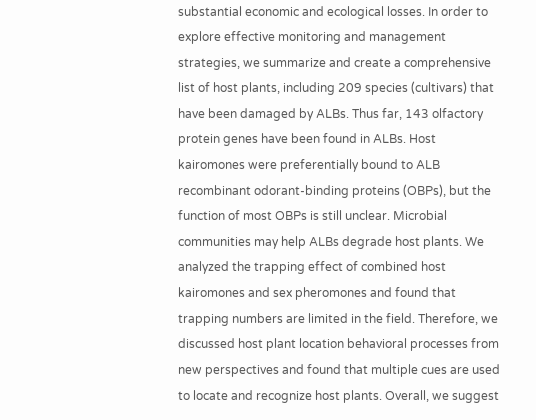substantial economic and ecological losses. In order to explore effective monitoring and management strategies, we summarize and create a comprehensive list of host plants, including 209 species (cultivars) that have been damaged by ALBs. Thus far, 143 olfactory protein genes have been found in ALBs. Host kairomones were preferentially bound to ALB recombinant odorant-binding proteins (OBPs), but the function of most OBPs is still unclear. Microbial communities may help ALBs degrade host plants. We analyzed the trapping effect of combined host kairomones and sex pheromones and found that trapping numbers are limited in the field. Therefore, we discussed host plant location behavioral processes from new perspectives and found that multiple cues are used to locate and recognize host plants. Overall, we suggest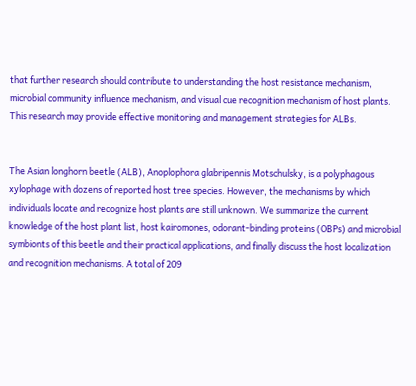that further research should contribute to understanding the host resistance mechanism, microbial community influence mechanism, and visual cue recognition mechanism of host plants. This research may provide effective monitoring and management strategies for ALBs.


The Asian longhorn beetle (ALB), Anoplophora glabripennis Motschulsky, is a polyphagous xylophage with dozens of reported host tree species. However, the mechanisms by which individuals locate and recognize host plants are still unknown. We summarize the current knowledge of the host plant list, host kairomones, odorant-binding proteins (OBPs) and microbial symbionts of this beetle and their practical applications, and finally discuss the host localization and recognition mechanisms. A total of 209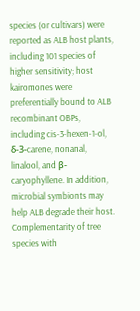species (or cultivars) were reported as ALB host plants, including 101 species of higher sensitivity; host kairomones were preferentially bound to ALB recombinant OBPs, including cis-3-hexen-1-ol, δ-3-carene, nonanal, linalool, and β-caryophyllene. In addition, microbial symbionts may help ALB degrade their host. Complementarity of tree species with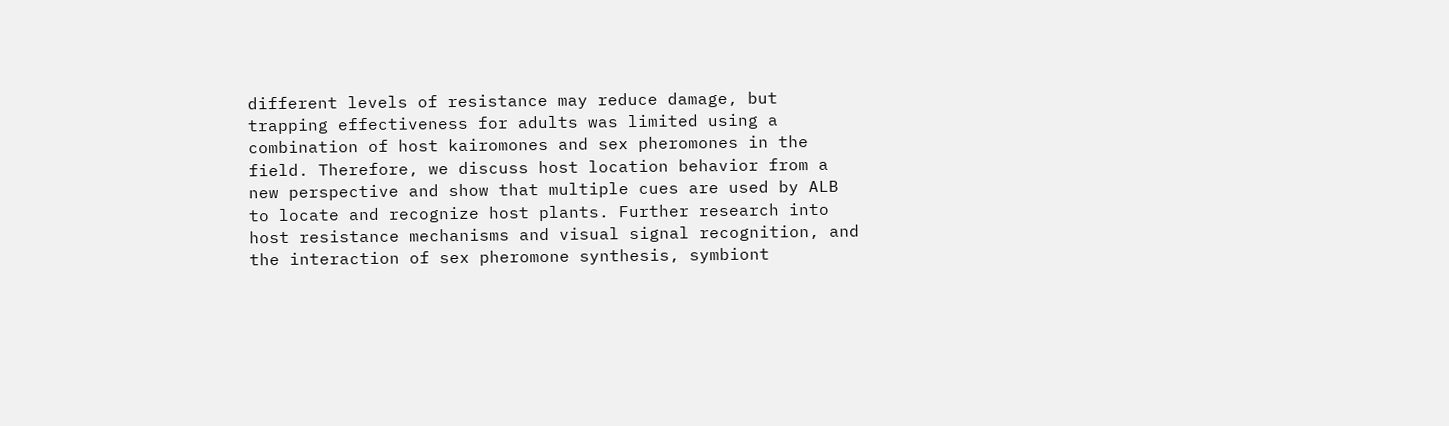different levels of resistance may reduce damage, but trapping effectiveness for adults was limited using a combination of host kairomones and sex pheromones in the field. Therefore, we discuss host location behavior from a new perspective and show that multiple cues are used by ALB to locate and recognize host plants. Further research into host resistance mechanisms and visual signal recognition, and the interaction of sex pheromone synthesis, symbiont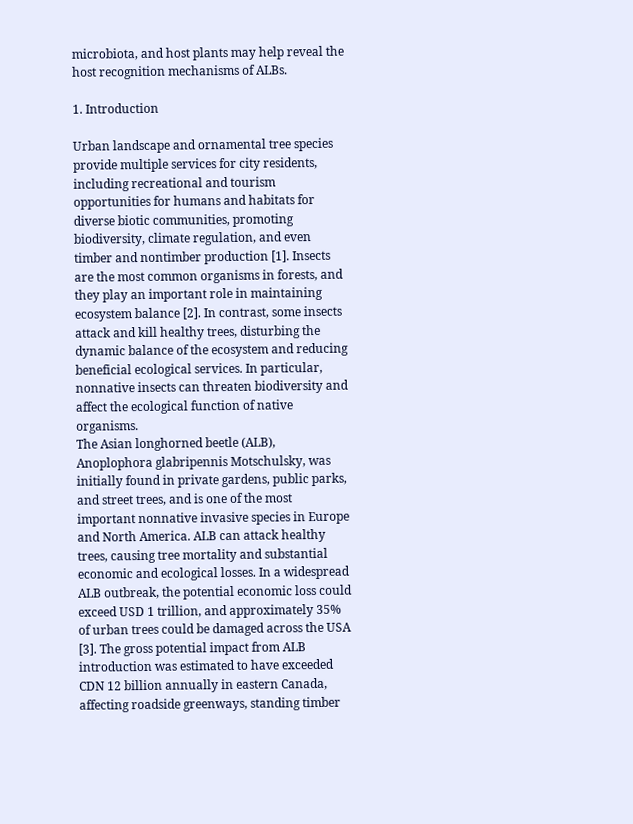microbiota, and host plants may help reveal the host recognition mechanisms of ALBs.

1. Introduction

Urban landscape and ornamental tree species provide multiple services for city residents, including recreational and tourism opportunities for humans and habitats for diverse biotic communities, promoting biodiversity, climate regulation, and even timber and nontimber production [1]. Insects are the most common organisms in forests, and they play an important role in maintaining ecosystem balance [2]. In contrast, some insects attack and kill healthy trees, disturbing the dynamic balance of the ecosystem and reducing beneficial ecological services. In particular, nonnative insects can threaten biodiversity and affect the ecological function of native organisms.
The Asian longhorned beetle (ALB), Anoplophora glabripennis Motschulsky, was initially found in private gardens, public parks, and street trees, and is one of the most important nonnative invasive species in Europe and North America. ALB can attack healthy trees, causing tree mortality and substantial economic and ecological losses. In a widespread ALB outbreak, the potential economic loss could exceed USD 1 trillion, and approximately 35% of urban trees could be damaged across the USA [3]. The gross potential impact from ALB introduction was estimated to have exceeded CDN 12 billion annually in eastern Canada, affecting roadside greenways, standing timber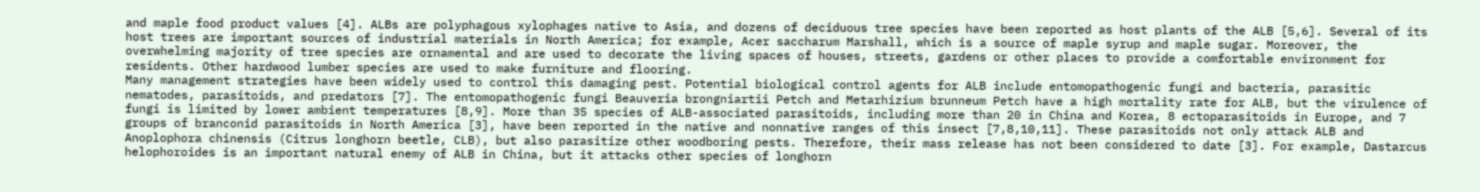and maple food product values [4]. ALBs are polyphagous xylophages native to Asia, and dozens of deciduous tree species have been reported as host plants of the ALB [5,6]. Several of its host trees are important sources of industrial materials in North America; for example, Acer saccharum Marshall, which is a source of maple syrup and maple sugar. Moreover, the overwhelming majority of tree species are ornamental and are used to decorate the living spaces of houses, streets, gardens or other places to provide a comfortable environment for residents. Other hardwood lumber species are used to make furniture and flooring.
Many management strategies have been widely used to control this damaging pest. Potential biological control agents for ALB include entomopathogenic fungi and bacteria, parasitic nematodes, parasitoids, and predators [7]. The entomopathogenic fungi Beauveria brongniartii Petch and Metarhizium brunneum Petch have a high mortality rate for ALB, but the virulence of fungi is limited by lower ambient temperatures [8,9]. More than 35 species of ALB-associated parasitoids, including more than 20 in China and Korea, 8 ectoparasitoids in Europe, and 7 groups of branconid parasitoids in North America [3], have been reported in the native and nonnative ranges of this insect [7,8,10,11]. These parasitoids not only attack ALB and Anoplophora chinensis (Citrus longhorn beetle, CLB), but also parasitize other woodboring pests. Therefore, their mass release has not been considered to date [3]. For example, Dastarcus helophoroides is an important natural enemy of ALB in China, but it attacks other species of longhorn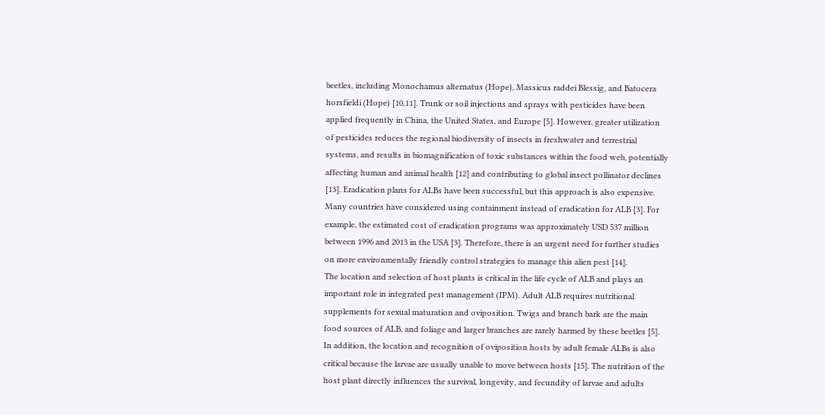beetles, including Monochamus alternatus (Hope), Massicus raddei Blessig, and Batocera horsfieldi (Hope) [10,11]. Trunk or soil injections and sprays with pesticides have been applied frequently in China, the United States, and Europe [5]. However, greater utilization of pesticides reduces the regional biodiversity of insects in freshwater and terrestrial systems, and results in biomagnification of toxic substances within the food web, potentially affecting human and animal health [12] and contributing to global insect pollinator declines [13]. Eradication plans for ALBs have been successful, but this approach is also expensive. Many countries have considered using containment instead of eradication for ALB [3]. For example, the estimated cost of eradication programs was approximately USD 537 million between 1996 and 2013 in the USA [3]. Therefore, there is an urgent need for further studies on more environmentally friendly control strategies to manage this alien pest [14].
The location and selection of host plants is critical in the life cycle of ALB and plays an important role in integrated pest management (IPM). Adult ALB requires nutritional supplements for sexual maturation and oviposition. Twigs and branch bark are the main food sources of ALB, and foliage and larger branches are rarely harmed by these beetles [5]. In addition, the location and recognition of oviposition hosts by adult female ALBs is also critical because the larvae are usually unable to move between hosts [15]. The nutrition of the host plant directly influences the survival, longevity, and fecundity of larvae and adults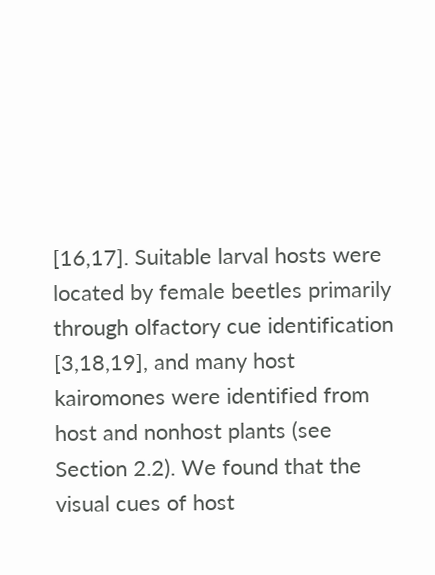[16,17]. Suitable larval hosts were located by female beetles primarily through olfactory cue identification [3,18,19], and many host kairomones were identified from host and nonhost plants (see Section 2.2). We found that the visual cues of host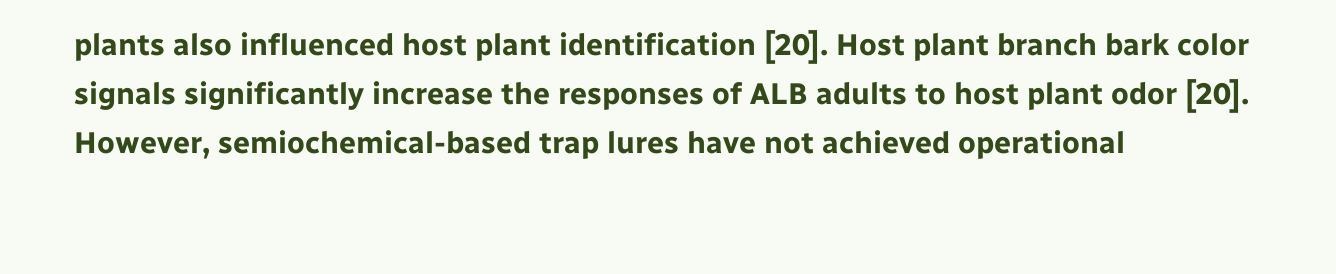plants also influenced host plant identification [20]. Host plant branch bark color signals significantly increase the responses of ALB adults to host plant odor [20]. However, semiochemical-based trap lures have not achieved operational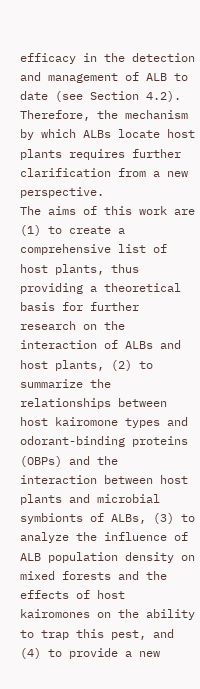efficacy in the detection and management of ALB to date (see Section 4.2). Therefore, the mechanism by which ALBs locate host plants requires further clarification from a new perspective.
The aims of this work are (1) to create a comprehensive list of host plants, thus providing a theoretical basis for further research on the interaction of ALBs and host plants, (2) to summarize the relationships between host kairomone types and odorant-binding proteins (OBPs) and the interaction between host plants and microbial symbionts of ALBs, (3) to analyze the influence of ALB population density on mixed forests and the effects of host kairomones on the ability to trap this pest, and (4) to provide a new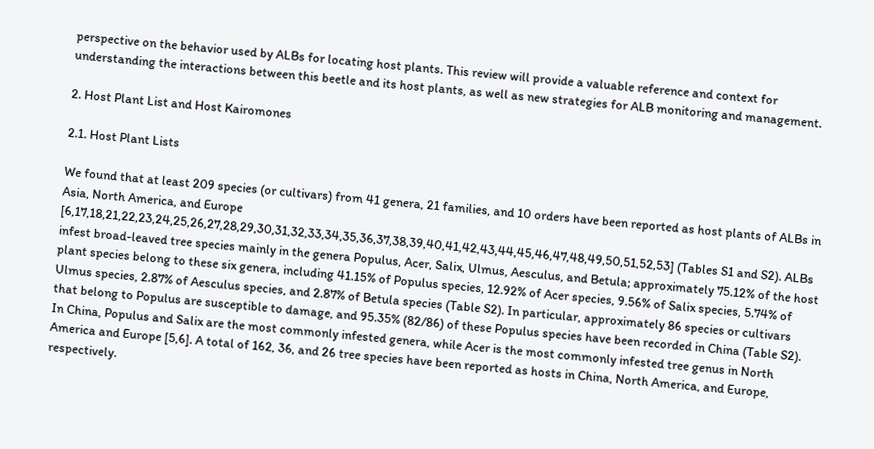perspective on the behavior used by ALBs for locating host plants. This review will provide a valuable reference and context for understanding the interactions between this beetle and its host plants, as well as new strategies for ALB monitoring and management.

2. Host Plant List and Host Kairomones

2.1. Host Plant Lists

We found that at least 209 species (or cultivars) from 41 genera, 21 families, and 10 orders have been reported as host plants of ALBs in Asia, North America, and Europe [6,17,18,21,22,23,24,25,26,27,28,29,30,31,32,33,34,35,36,37,38,39,40,41,42,43,44,45,46,47,48,49,50,51,52,53] (Tables S1 and S2). ALBs infest broad-leaved tree species mainly in the genera Populus, Acer, Salix, Ulmus, Aesculus, and Betula; approximately 75.12% of the host plant species belong to these six genera, including 41.15% of Populus species, 12.92% of Acer species, 9.56% of Salix species, 5.74% of Ulmus species, 2.87% of Aesculus species, and 2.87% of Betula species (Table S2). In particular, approximately 86 species or cultivars that belong to Populus are susceptible to damage, and 95.35% (82/86) of these Populus species have been recorded in China (Table S2). In China, Populus and Salix are the most commonly infested genera, while Acer is the most commonly infested tree genus in North America and Europe [5,6]. A total of 162, 36, and 26 tree species have been reported as hosts in China, North America, and Europe, respectively.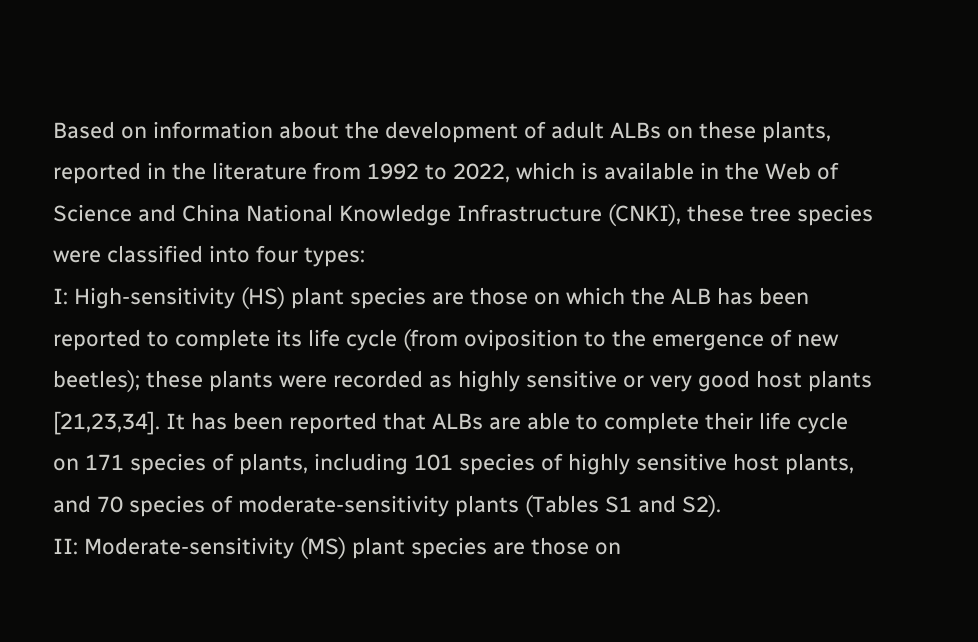Based on information about the development of adult ALBs on these plants, reported in the literature from 1992 to 2022, which is available in the Web of Science and China National Knowledge Infrastructure (CNKI), these tree species were classified into four types:
I: High-sensitivity (HS) plant species are those on which the ALB has been reported to complete its life cycle (from oviposition to the emergence of new beetles); these plants were recorded as highly sensitive or very good host plants [21,23,34]. It has been reported that ALBs are able to complete their life cycle on 171 species of plants, including 101 species of highly sensitive host plants, and 70 species of moderate-sensitivity plants (Tables S1 and S2).
II: Moderate-sensitivity (MS) plant species are those on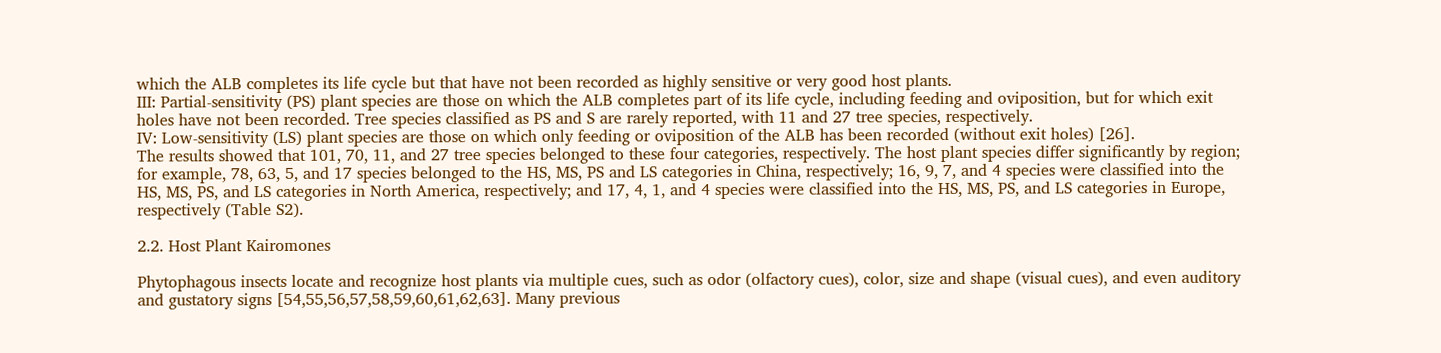which the ALB completes its life cycle but that have not been recorded as highly sensitive or very good host plants.
III: Partial-sensitivity (PS) plant species are those on which the ALB completes part of its life cycle, including feeding and oviposition, but for which exit holes have not been recorded. Tree species classified as PS and S are rarely reported, with 11 and 27 tree species, respectively.
IV: Low-sensitivity (LS) plant species are those on which only feeding or oviposition of the ALB has been recorded (without exit holes) [26].
The results showed that 101, 70, 11, and 27 tree species belonged to these four categories, respectively. The host plant species differ significantly by region; for example, 78, 63, 5, and 17 species belonged to the HS, MS, PS and LS categories in China, respectively; 16, 9, 7, and 4 species were classified into the HS, MS, PS, and LS categories in North America, respectively; and 17, 4, 1, and 4 species were classified into the HS, MS, PS, and LS categories in Europe, respectively (Table S2).

2.2. Host Plant Kairomones

Phytophagous insects locate and recognize host plants via multiple cues, such as odor (olfactory cues), color, size and shape (visual cues), and even auditory and gustatory signs [54,55,56,57,58,59,60,61,62,63]. Many previous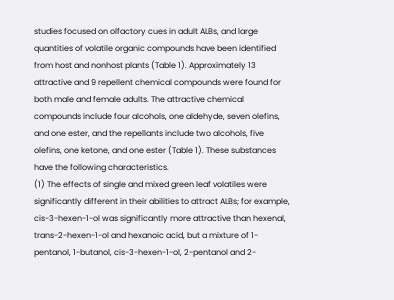studies focused on olfactory cues in adult ALBs, and large quantities of volatile organic compounds have been identified from host and nonhost plants (Table 1). Approximately 13 attractive and 9 repellent chemical compounds were found for both male and female adults. The attractive chemical compounds include four alcohols, one aldehyde, seven olefins, and one ester, and the repellants include two alcohols, five olefins, one ketone, and one ester (Table 1). These substances have the following characteristics.
(1) The effects of single and mixed green leaf volatiles were significantly different in their abilities to attract ALBs; for example, cis-3-hexen-1-ol was significantly more attractive than hexenal, trans-2-hexen-1-ol and hexanoic acid, but a mixture of 1-pentanol, 1-butanol, cis-3-hexen-1-ol, 2-pentanol and 2-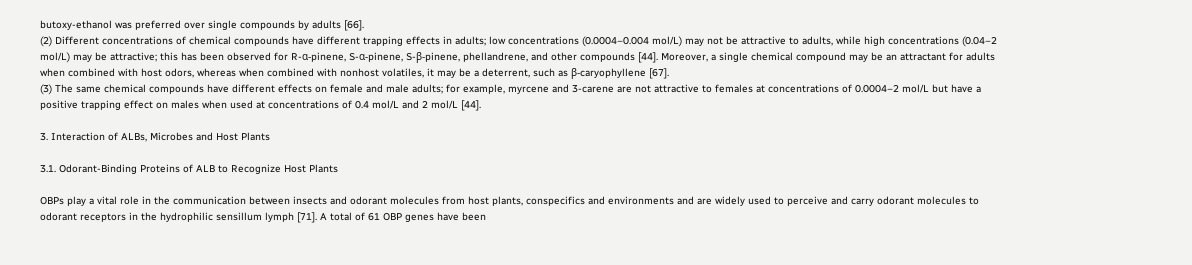butoxy-ethanol was preferred over single compounds by adults [66].
(2) Different concentrations of chemical compounds have different trapping effects in adults; low concentrations (0.0004–0.004 mol/L) may not be attractive to adults, while high concentrations (0.04–2 mol/L) may be attractive; this has been observed for R-α-pinene, S-α-pinene, S-β-pinene, phellandrene, and other compounds [44]. Moreover, a single chemical compound may be an attractant for adults when combined with host odors, whereas when combined with nonhost volatiles, it may be a deterrent, such as β-caryophyllene [67].
(3) The same chemical compounds have different effects on female and male adults; for example, myrcene and 3-carene are not attractive to females at concentrations of 0.0004–2 mol/L but have a positive trapping effect on males when used at concentrations of 0.4 mol/L and 2 mol/L [44].

3. Interaction of ALBs, Microbes and Host Plants

3.1. Odorant-Binding Proteins of ALB to Recognize Host Plants

OBPs play a vital role in the communication between insects and odorant molecules from host plants, conspecifics and environments and are widely used to perceive and carry odorant molecules to odorant receptors in the hydrophilic sensillum lymph [71]. A total of 61 OBP genes have been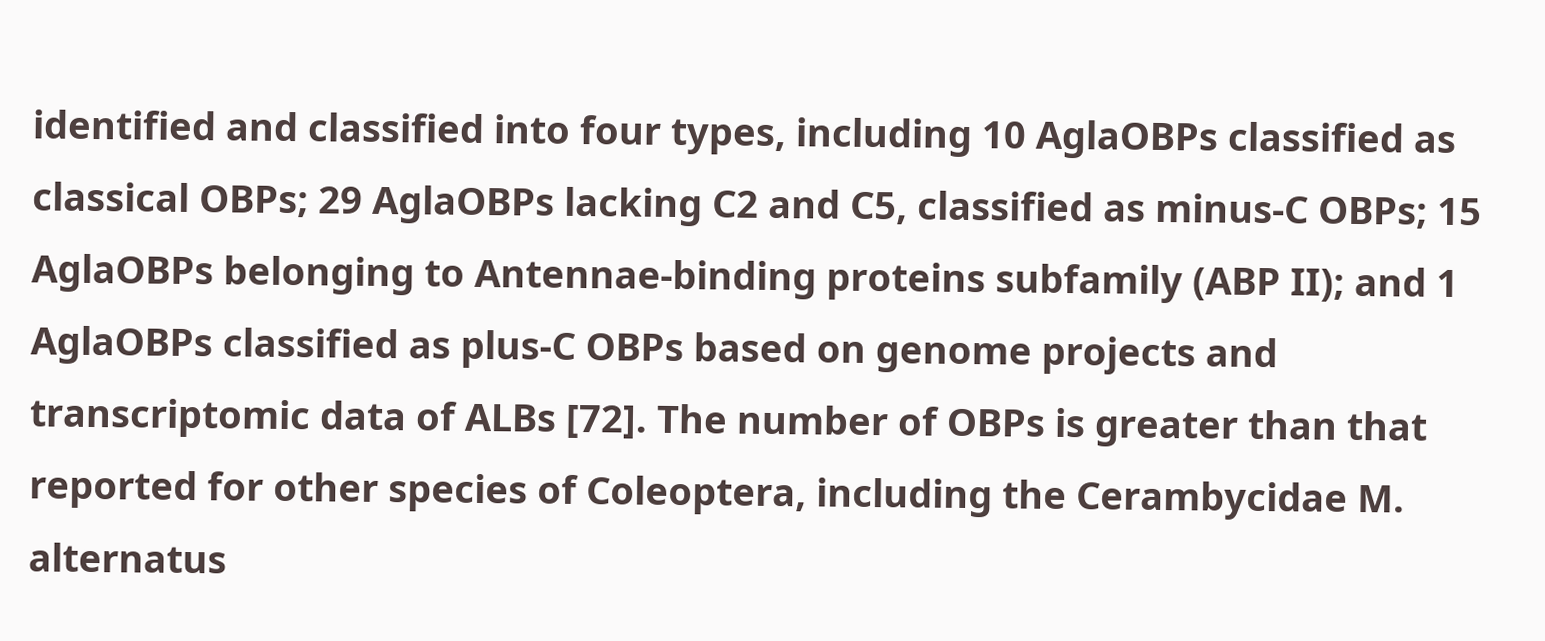identified and classified into four types, including 10 AglaOBPs classified as classical OBPs; 29 AglaOBPs lacking C2 and C5, classified as minus-C OBPs; 15 AglaOBPs belonging to Antennae-binding proteins subfamily (ABP II); and 1 AglaOBPs classified as plus-C OBPs based on genome projects and transcriptomic data of ALBs [72]. The number of OBPs is greater than that reported for other species of Coleoptera, including the Cerambycidae M. alternatus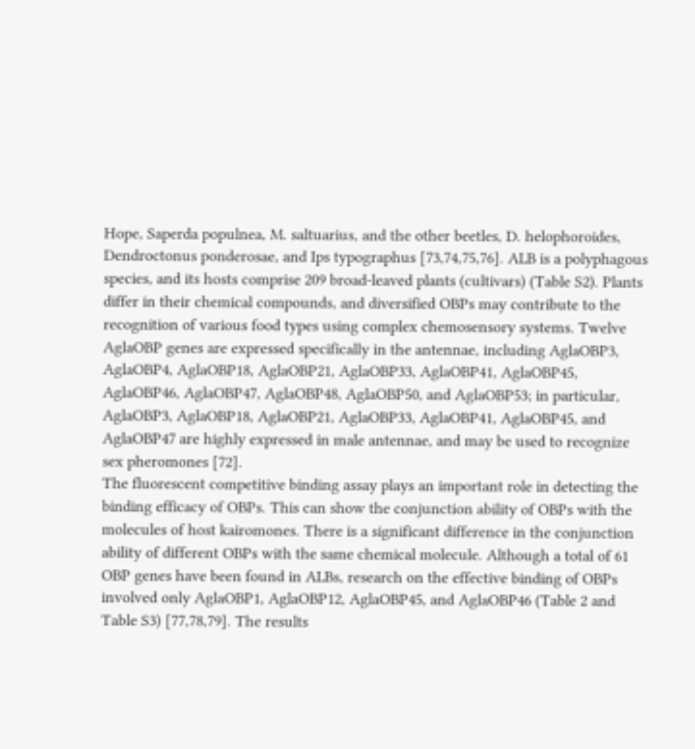Hope, Saperda populnea, M. saltuarius, and the other beetles, D. helophoroides, Dendroctonus ponderosae, and Ips typographus [73,74,75,76]. ALB is a polyphagous species, and its hosts comprise 209 broad-leaved plants (cultivars) (Table S2). Plants differ in their chemical compounds, and diversified OBPs may contribute to the recognition of various food types using complex chemosensory systems. Twelve AglaOBP genes are expressed specifically in the antennae, including AglaOBP3, AglaOBP4, AglaOBP18, AglaOBP21, AglaOBP33, AglaOBP41, AglaOBP45, AglaOBP46, AglaOBP47, AglaOBP48, AglaOBP50, and AglaOBP53; in particular, AglaOBP3, AglaOBP18, AglaOBP21, AglaOBP33, AglaOBP41, AglaOBP45, and AglaOBP47 are highly expressed in male antennae, and may be used to recognize sex pheromones [72].
The fluorescent competitive binding assay plays an important role in detecting the binding efficacy of OBPs. This can show the conjunction ability of OBPs with the molecules of host kairomones. There is a significant difference in the conjunction ability of different OBPs with the same chemical molecule. Although a total of 61 OBP genes have been found in ALBs, research on the effective binding of OBPs involved only AglaOBP1, AglaOBP12, AglaOBP45, and AglaOBP46 (Table 2 and Table S3) [77,78,79]. The results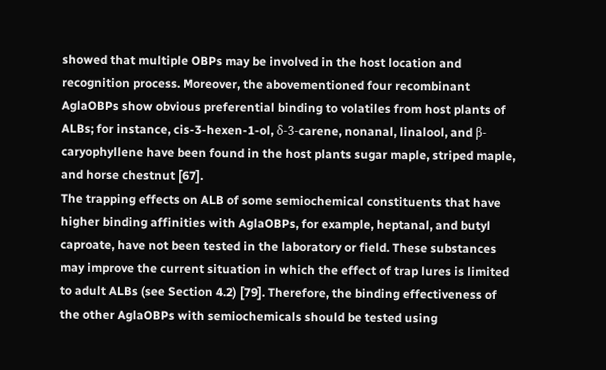showed that multiple OBPs may be involved in the host location and recognition process. Moreover, the abovementioned four recombinant AglaOBPs show obvious preferential binding to volatiles from host plants of ALBs; for instance, cis-3-hexen-1-ol, δ-3-carene, nonanal, linalool, and β-caryophyllene have been found in the host plants sugar maple, striped maple, and horse chestnut [67].
The trapping effects on ALB of some semiochemical constituents that have higher binding affinities with AglaOBPs, for example, heptanal, and butyl caproate, have not been tested in the laboratory or field. These substances may improve the current situation in which the effect of trap lures is limited to adult ALBs (see Section 4.2) [79]. Therefore, the binding effectiveness of the other AglaOBPs with semiochemicals should be tested using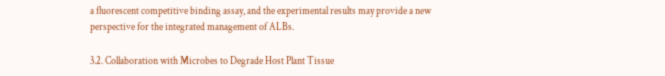a fluorescent competitive binding assay, and the experimental results may provide a new perspective for the integrated management of ALBs.

3.2. Collaboration with Microbes to Degrade Host Plant Tissue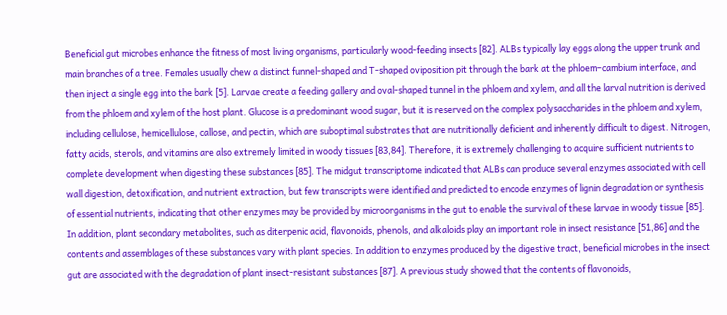Beneficial gut microbes enhance the fitness of most living organisms, particularly wood-feeding insects [82]. ALBs typically lay eggs along the upper trunk and main branches of a tree. Females usually chew a distinct funnel-shaped and T-shaped oviposition pit through the bark at the phloem–cambium interface, and then inject a single egg into the bark [5]. Larvae create a feeding gallery and oval-shaped tunnel in the phloem and xylem, and all the larval nutrition is derived from the phloem and xylem of the host plant. Glucose is a predominant wood sugar, but it is reserved on the complex polysaccharides in the phloem and xylem, including cellulose, hemicellulose, callose, and pectin, which are suboptimal substrates that are nutritionally deficient and inherently difficult to digest. Nitrogen, fatty acids, sterols, and vitamins are also extremely limited in woody tissues [83,84]. Therefore, it is extremely challenging to acquire sufficient nutrients to complete development when digesting these substances [85]. The midgut transcriptome indicated that ALBs can produce several enzymes associated with cell wall digestion, detoxification, and nutrient extraction, but few transcripts were identified and predicted to encode enzymes of lignin degradation or synthesis of essential nutrients, indicating that other enzymes may be provided by microorganisms in the gut to enable the survival of these larvae in woody tissue [85].
In addition, plant secondary metabolites, such as diterpenic acid, flavonoids, phenols, and alkaloids play an important role in insect resistance [51,86] and the contents and assemblages of these substances vary with plant species. In addition to enzymes produced by the digestive tract, beneficial microbes in the insect gut are associated with the degradation of plant insect-resistant substances [87]. A previous study showed that the contents of flavonoids,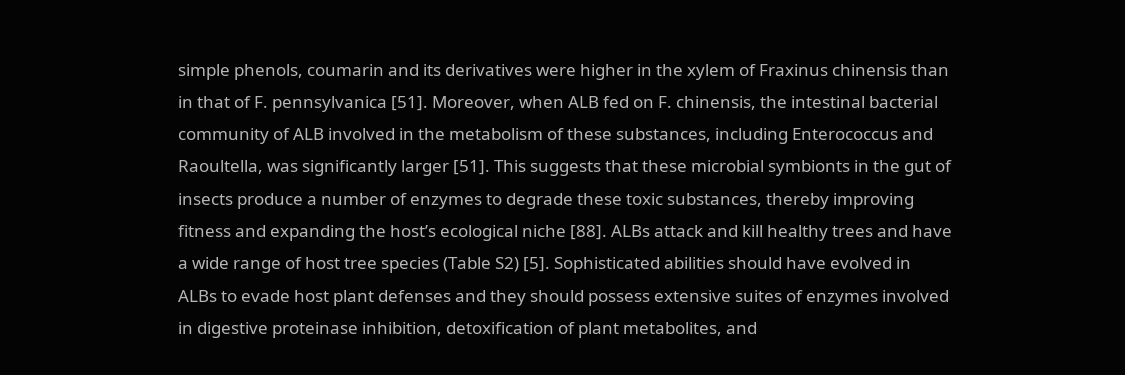simple phenols, coumarin and its derivatives were higher in the xylem of Fraxinus chinensis than in that of F. pennsylvanica [51]. Moreover, when ALB fed on F. chinensis, the intestinal bacterial community of ALB involved in the metabolism of these substances, including Enterococcus and Raoultella, was significantly larger [51]. This suggests that these microbial symbionts in the gut of insects produce a number of enzymes to degrade these toxic substances, thereby improving fitness and expanding the host’s ecological niche [88]. ALBs attack and kill healthy trees and have a wide range of host tree species (Table S2) [5]. Sophisticated abilities should have evolved in ALBs to evade host plant defenses and they should possess extensive suites of enzymes involved in digestive proteinase inhibition, detoxification of plant metabolites, and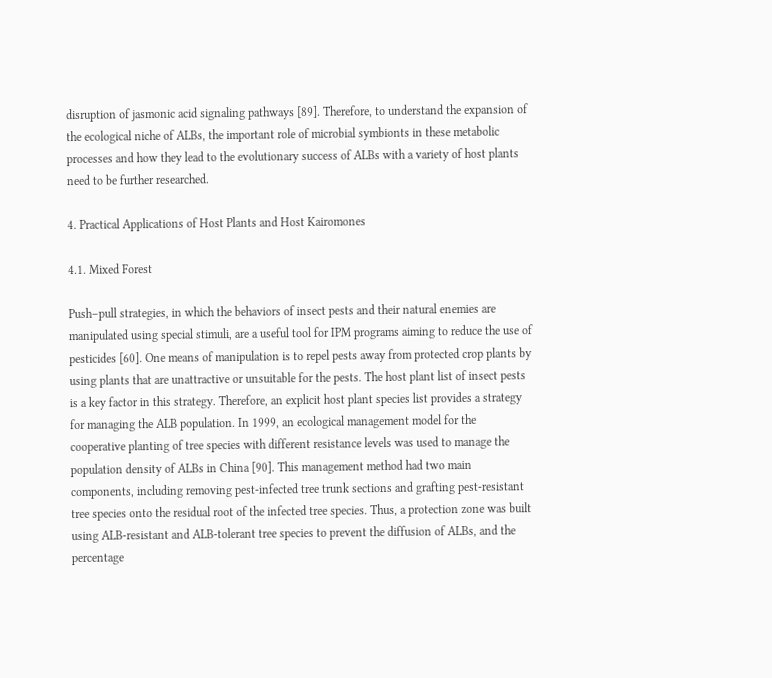disruption of jasmonic acid signaling pathways [89]. Therefore, to understand the expansion of the ecological niche of ALBs, the important role of microbial symbionts in these metabolic processes and how they lead to the evolutionary success of ALBs with a variety of host plants need to be further researched.

4. Practical Applications of Host Plants and Host Kairomones

4.1. Mixed Forest

Push–pull strategies, in which the behaviors of insect pests and their natural enemies are manipulated using special stimuli, are a useful tool for IPM programs aiming to reduce the use of pesticides [60]. One means of manipulation is to repel pests away from protected crop plants by using plants that are unattractive or unsuitable for the pests. The host plant list of insect pests is a key factor in this strategy. Therefore, an explicit host plant species list provides a strategy for managing the ALB population. In 1999, an ecological management model for the cooperative planting of tree species with different resistance levels was used to manage the population density of ALBs in China [90]. This management method had two main components, including removing pest-infected tree trunk sections and grafting pest-resistant tree species onto the residual root of the infected tree species. Thus, a protection zone was built using ALB-resistant and ALB-tolerant tree species to prevent the diffusion of ALBs, and the percentage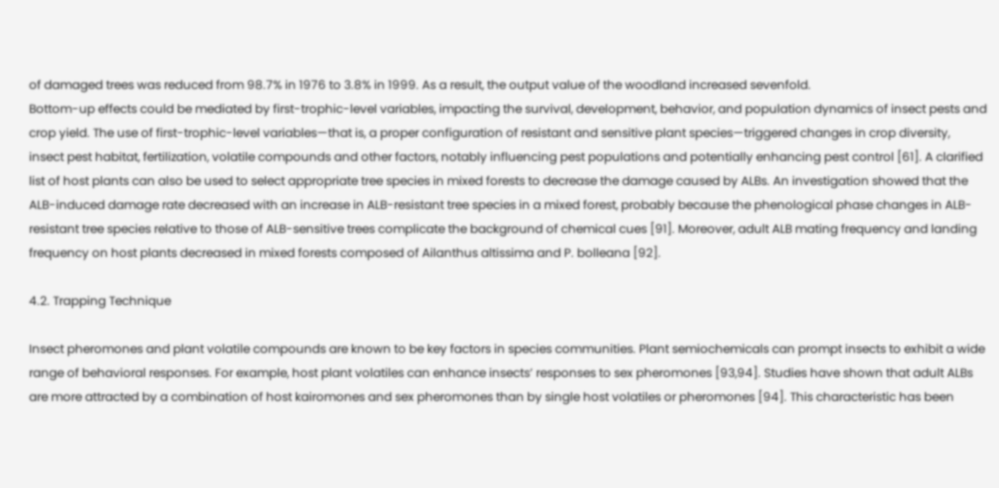of damaged trees was reduced from 98.7% in 1976 to 3.8% in 1999. As a result, the output value of the woodland increased sevenfold.
Bottom-up effects could be mediated by first-trophic-level variables, impacting the survival, development, behavior, and population dynamics of insect pests and crop yield. The use of first-trophic-level variables—that is, a proper configuration of resistant and sensitive plant species—triggered changes in crop diversity, insect pest habitat, fertilization, volatile compounds and other factors, notably influencing pest populations and potentially enhancing pest control [61]. A clarified list of host plants can also be used to select appropriate tree species in mixed forests to decrease the damage caused by ALBs. An investigation showed that the ALB-induced damage rate decreased with an increase in ALB-resistant tree species in a mixed forest, probably because the phenological phase changes in ALB-resistant tree species relative to those of ALB-sensitive trees complicate the background of chemical cues [91]. Moreover, adult ALB mating frequency and landing frequency on host plants decreased in mixed forests composed of Ailanthus altissima and P. bolleana [92].

4.2. Trapping Technique

Insect pheromones and plant volatile compounds are known to be key factors in species communities. Plant semiochemicals can prompt insects to exhibit a wide range of behavioral responses. For example, host plant volatiles can enhance insects’ responses to sex pheromones [93,94]. Studies have shown that adult ALBs are more attracted by a combination of host kairomones and sex pheromones than by single host volatiles or pheromones [94]. This characteristic has been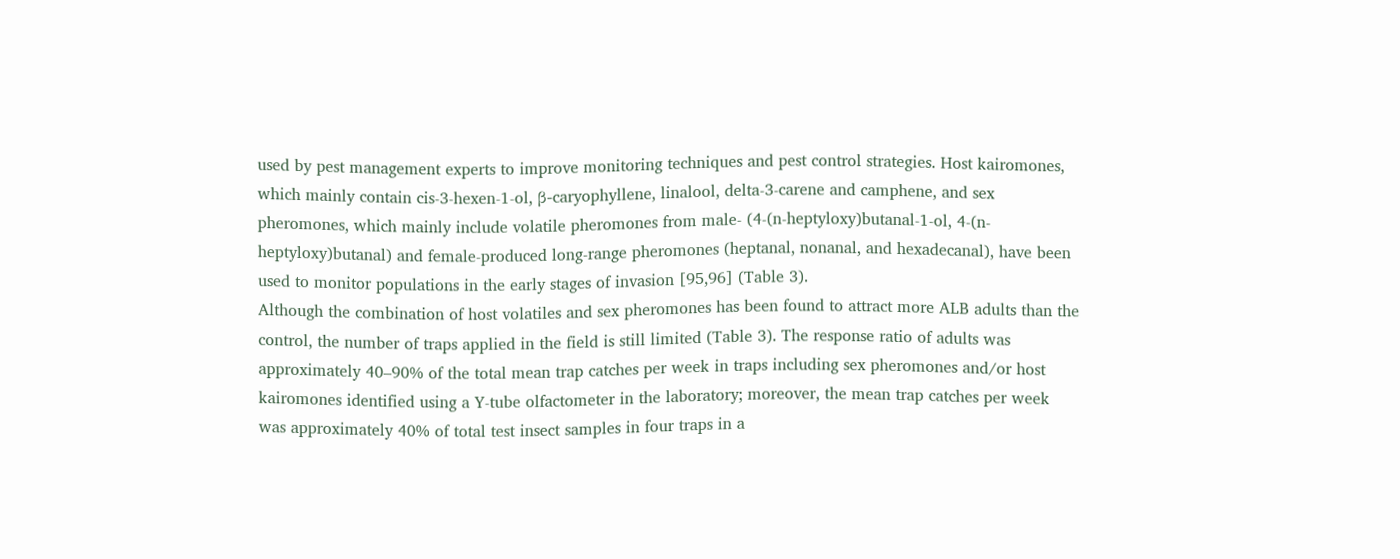used by pest management experts to improve monitoring techniques and pest control strategies. Host kairomones, which mainly contain cis-3-hexen-1-ol, β-caryophyllene, linalool, delta-3-carene and camphene, and sex pheromones, which mainly include volatile pheromones from male- (4-(n-heptyloxy)butanal-1-ol, 4-(n-heptyloxy)butanal) and female-produced long-range pheromones (heptanal, nonanal, and hexadecanal), have been used to monitor populations in the early stages of invasion [95,96] (Table 3).
Although the combination of host volatiles and sex pheromones has been found to attract more ALB adults than the control, the number of traps applied in the field is still limited (Table 3). The response ratio of adults was approximately 40–90% of the total mean trap catches per week in traps including sex pheromones and/or host kairomones identified using a Y-tube olfactometer in the laboratory; moreover, the mean trap catches per week was approximately 40% of total test insect samples in four traps in a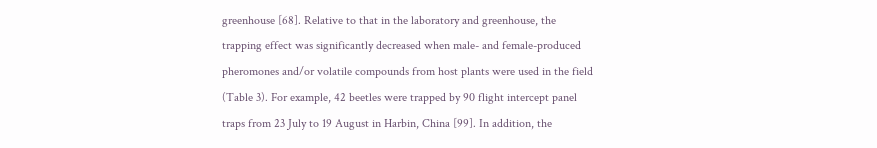greenhouse [68]. Relative to that in the laboratory and greenhouse, the trapping effect was significantly decreased when male- and female-produced pheromones and/or volatile compounds from host plants were used in the field (Table 3). For example, 42 beetles were trapped by 90 flight intercept panel traps from 23 July to 19 August in Harbin, China [99]. In addition, the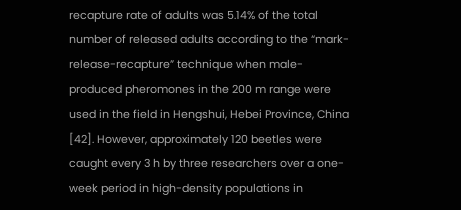recapture rate of adults was 5.14% of the total number of released adults according to the “mark-release-recapture” technique when male-produced pheromones in the 200 m range were used in the field in Hengshui, Hebei Province, China [42]. However, approximately 120 beetles were caught every 3 h by three researchers over a one-week period in high-density populations in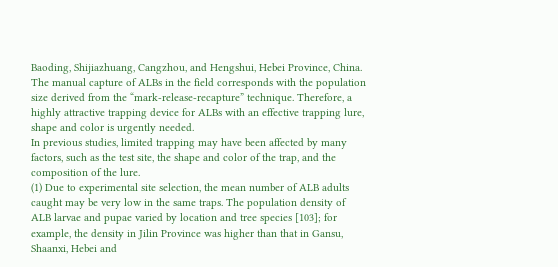Baoding, Shijiazhuang, Cangzhou, and Hengshui, Hebei Province, China. The manual capture of ALBs in the field corresponds with the population size derived from the “mark-release-recapture” technique. Therefore, a highly attractive trapping device for ALBs with an effective trapping lure, shape and color is urgently needed.
In previous studies, limited trapping may have been affected by many factors, such as the test site, the shape and color of the trap, and the composition of the lure.
(1) Due to experimental site selection, the mean number of ALB adults caught may be very low in the same traps. The population density of ALB larvae and pupae varied by location and tree species [103]; for example, the density in Jilin Province was higher than that in Gansu, Shaanxi, Hebei and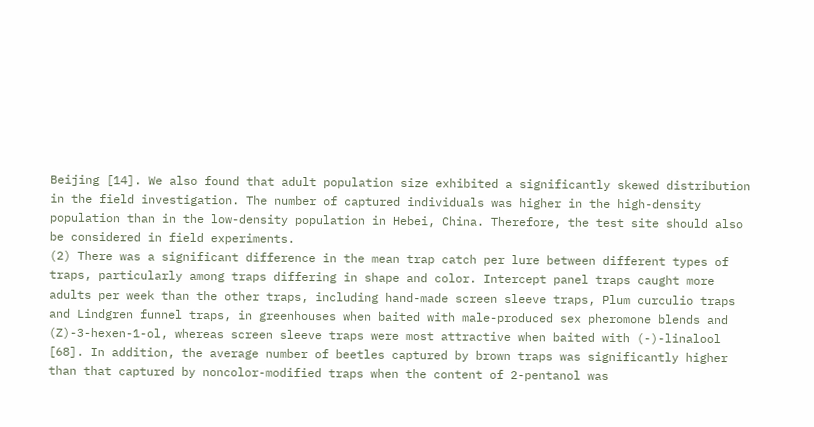Beijing [14]. We also found that adult population size exhibited a significantly skewed distribution in the field investigation. The number of captured individuals was higher in the high-density population than in the low-density population in Hebei, China. Therefore, the test site should also be considered in field experiments.
(2) There was a significant difference in the mean trap catch per lure between different types of traps, particularly among traps differing in shape and color. Intercept panel traps caught more adults per week than the other traps, including hand-made screen sleeve traps, Plum curculio traps and Lindgren funnel traps, in greenhouses when baited with male-produced sex pheromone blends and (Z)-3-hexen-1-ol, whereas screen sleeve traps were most attractive when baited with (-)-linalool [68]. In addition, the average number of beetles captured by brown traps was significantly higher than that captured by noncolor-modified traps when the content of 2-pentanol was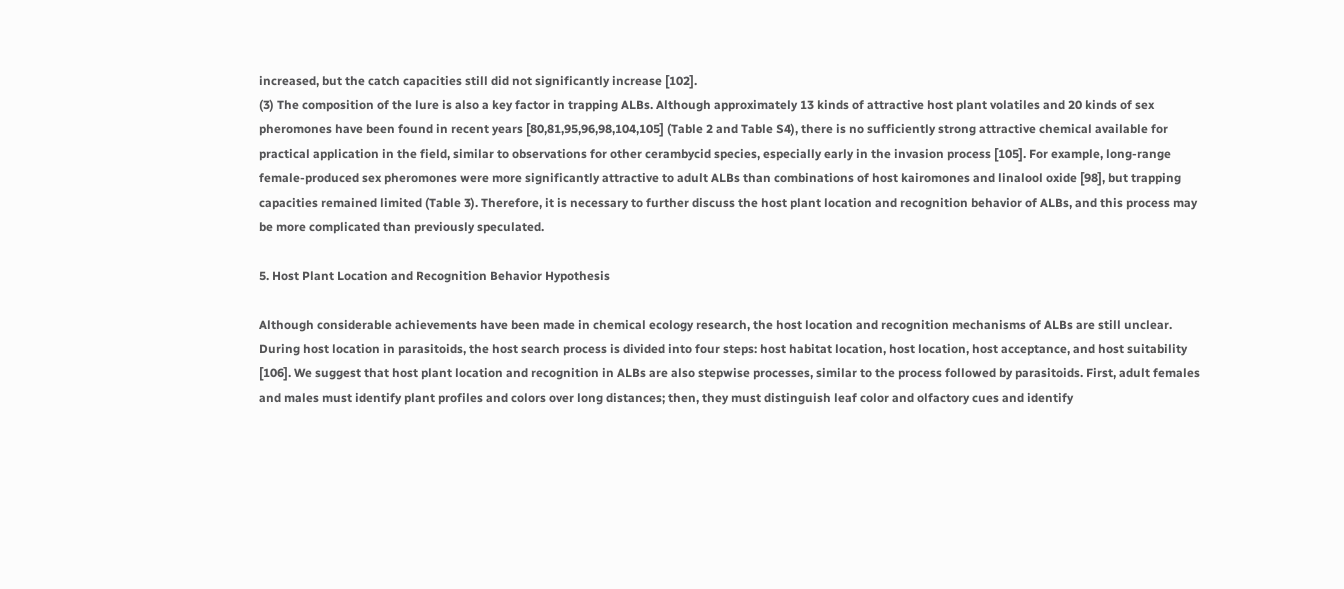increased, but the catch capacities still did not significantly increase [102].
(3) The composition of the lure is also a key factor in trapping ALBs. Although approximately 13 kinds of attractive host plant volatiles and 20 kinds of sex pheromones have been found in recent years [80,81,95,96,98,104,105] (Table 2 and Table S4), there is no sufficiently strong attractive chemical available for practical application in the field, similar to observations for other cerambycid species, especially early in the invasion process [105]. For example, long-range female-produced sex pheromones were more significantly attractive to adult ALBs than combinations of host kairomones and linalool oxide [98], but trapping capacities remained limited (Table 3). Therefore, it is necessary to further discuss the host plant location and recognition behavior of ALBs, and this process may be more complicated than previously speculated.

5. Host Plant Location and Recognition Behavior Hypothesis

Although considerable achievements have been made in chemical ecology research, the host location and recognition mechanisms of ALBs are still unclear. During host location in parasitoids, the host search process is divided into four steps: host habitat location, host location, host acceptance, and host suitability [106]. We suggest that host plant location and recognition in ALBs are also stepwise processes, similar to the process followed by parasitoids. First, adult females and males must identify plant profiles and colors over long distances; then, they must distinguish leaf color and olfactory cues and identify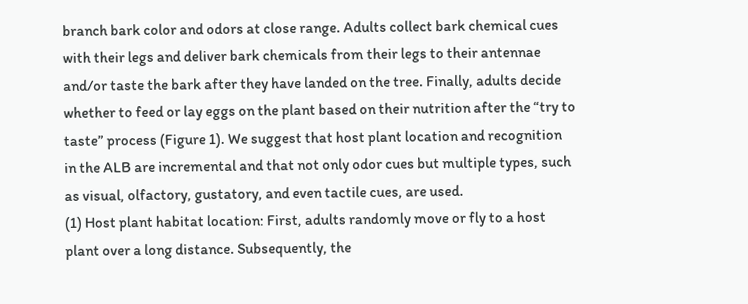branch bark color and odors at close range. Adults collect bark chemical cues with their legs and deliver bark chemicals from their legs to their antennae and/or taste the bark after they have landed on the tree. Finally, adults decide whether to feed or lay eggs on the plant based on their nutrition after the “try to taste” process (Figure 1). We suggest that host plant location and recognition in the ALB are incremental and that not only odor cues but multiple types, such as visual, olfactory, gustatory, and even tactile cues, are used.
(1) Host plant habitat location: First, adults randomly move or fly to a host plant over a long distance. Subsequently, the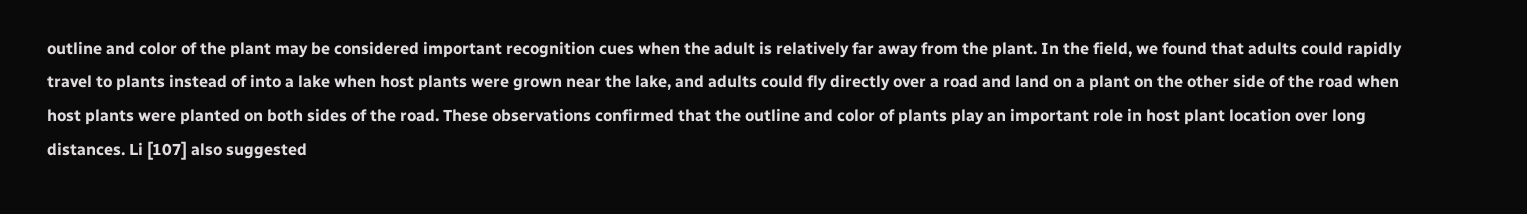outline and color of the plant may be considered important recognition cues when the adult is relatively far away from the plant. In the field, we found that adults could rapidly travel to plants instead of into a lake when host plants were grown near the lake, and adults could fly directly over a road and land on a plant on the other side of the road when host plants were planted on both sides of the road. These observations confirmed that the outline and color of plants play an important role in host plant location over long distances. Li [107] also suggested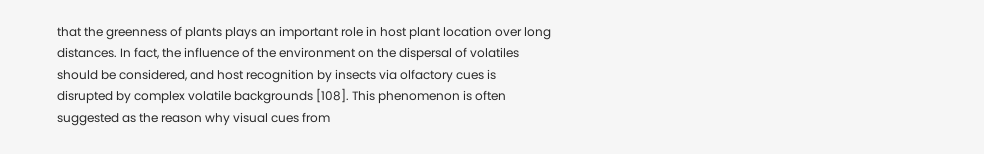that the greenness of plants plays an important role in host plant location over long distances. In fact, the influence of the environment on the dispersal of volatiles should be considered, and host recognition by insects via olfactory cues is disrupted by complex volatile backgrounds [108]. This phenomenon is often suggested as the reason why visual cues from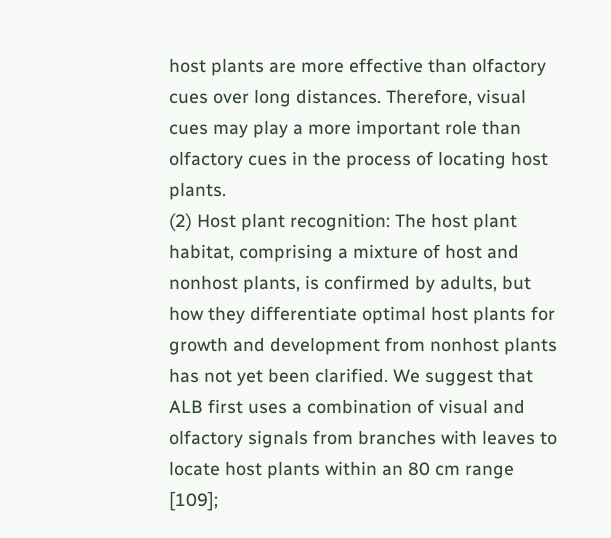host plants are more effective than olfactory cues over long distances. Therefore, visual cues may play a more important role than olfactory cues in the process of locating host plants.
(2) Host plant recognition: The host plant habitat, comprising a mixture of host and nonhost plants, is confirmed by adults, but how they differentiate optimal host plants for growth and development from nonhost plants has not yet been clarified. We suggest that ALB first uses a combination of visual and olfactory signals from branches with leaves to locate host plants within an 80 cm range [109];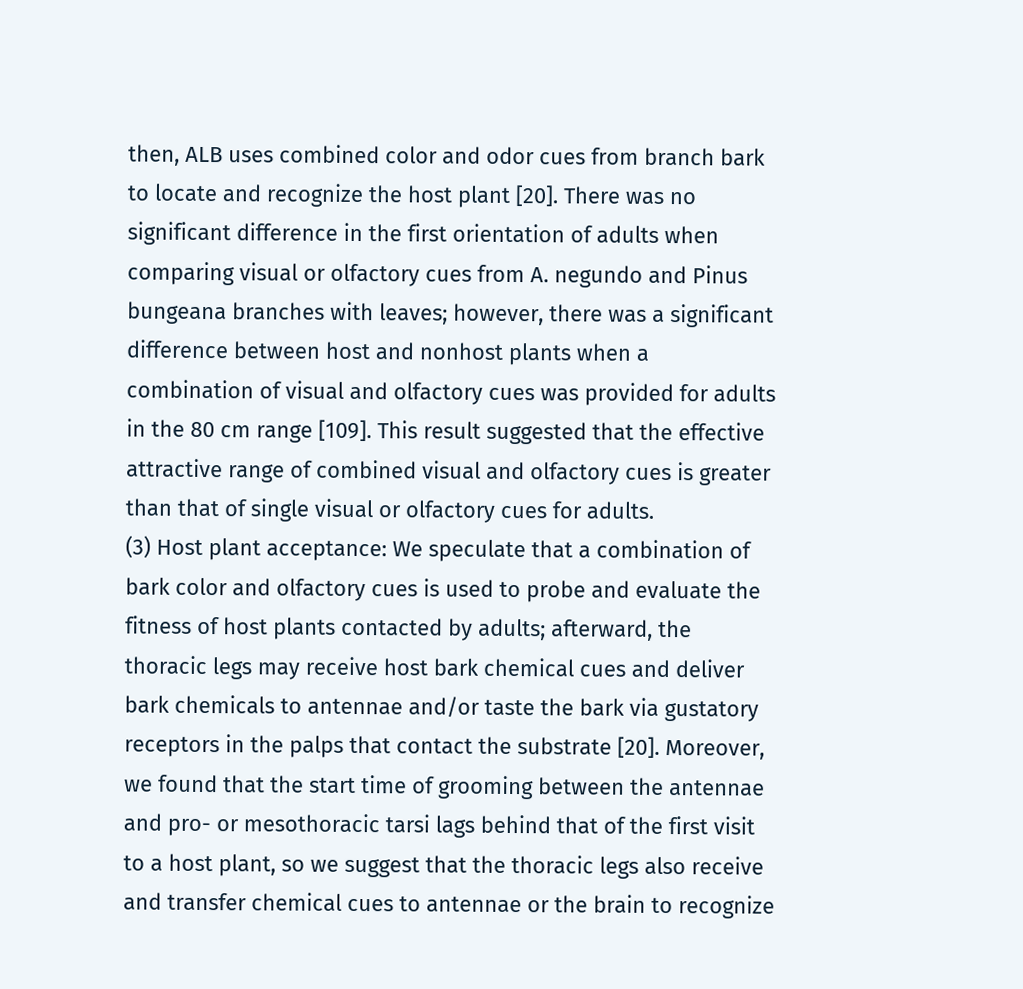then, ALB uses combined color and odor cues from branch bark to locate and recognize the host plant [20]. There was no significant difference in the first orientation of adults when comparing visual or olfactory cues from A. negundo and Pinus bungeana branches with leaves; however, there was a significant difference between host and nonhost plants when a combination of visual and olfactory cues was provided for adults in the 80 cm range [109]. This result suggested that the effective attractive range of combined visual and olfactory cues is greater than that of single visual or olfactory cues for adults.
(3) Host plant acceptance: We speculate that a combination of bark color and olfactory cues is used to probe and evaluate the fitness of host plants contacted by adults; afterward, the thoracic legs may receive host bark chemical cues and deliver bark chemicals to antennae and/or taste the bark via gustatory receptors in the palps that contact the substrate [20]. Moreover, we found that the start time of grooming between the antennae and pro- or mesothoracic tarsi lags behind that of the first visit to a host plant, so we suggest that the thoracic legs also receive and transfer chemical cues to antennae or the brain to recognize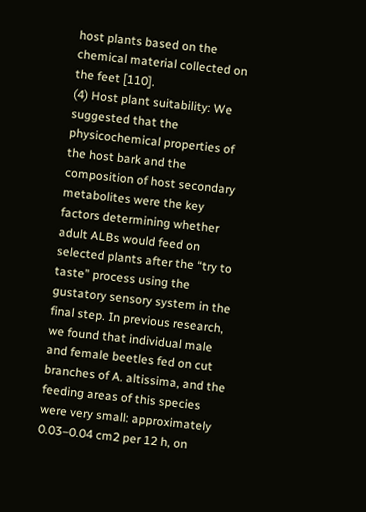host plants based on the chemical material collected on the feet [110].
(4) Host plant suitability: We suggested that the physicochemical properties of the host bark and the composition of host secondary metabolites were the key factors determining whether adult ALBs would feed on selected plants after the “try to taste” process using the gustatory sensory system in the final step. In previous research, we found that individual male and female beetles fed on cut branches of A. altissima, and the feeding areas of this species were very small: approximately 0.03–0.04 cm2 per 12 h, on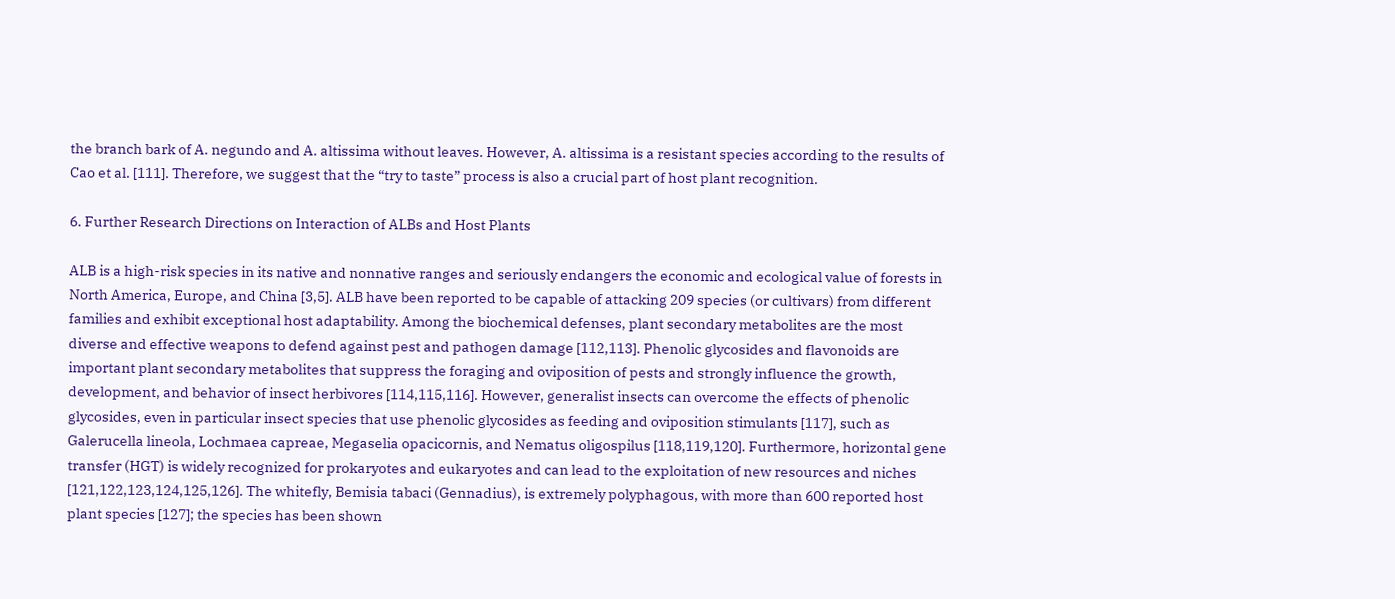the branch bark of A. negundo and A. altissima without leaves. However, A. altissima is a resistant species according to the results of Cao et al. [111]. Therefore, we suggest that the “try to taste” process is also a crucial part of host plant recognition.

6. Further Research Directions on Interaction of ALBs and Host Plants

ALB is a high-risk species in its native and nonnative ranges and seriously endangers the economic and ecological value of forests in North America, Europe, and China [3,5]. ALB have been reported to be capable of attacking 209 species (or cultivars) from different families and exhibit exceptional host adaptability. Among the biochemical defenses, plant secondary metabolites are the most diverse and effective weapons to defend against pest and pathogen damage [112,113]. Phenolic glycosides and flavonoids are important plant secondary metabolites that suppress the foraging and oviposition of pests and strongly influence the growth, development, and behavior of insect herbivores [114,115,116]. However, generalist insects can overcome the effects of phenolic glycosides, even in particular insect species that use phenolic glycosides as feeding and oviposition stimulants [117], such as Galerucella lineola, Lochmaea capreae, Megaselia opacicornis, and Nematus oligospilus [118,119,120]. Furthermore, horizontal gene transfer (HGT) is widely recognized for prokaryotes and eukaryotes and can lead to the exploitation of new resources and niches [121,122,123,124,125,126]. The whitefly, Bemisia tabaci (Gennadius), is extremely polyphagous, with more than 600 reported host plant species [127]; the species has been shown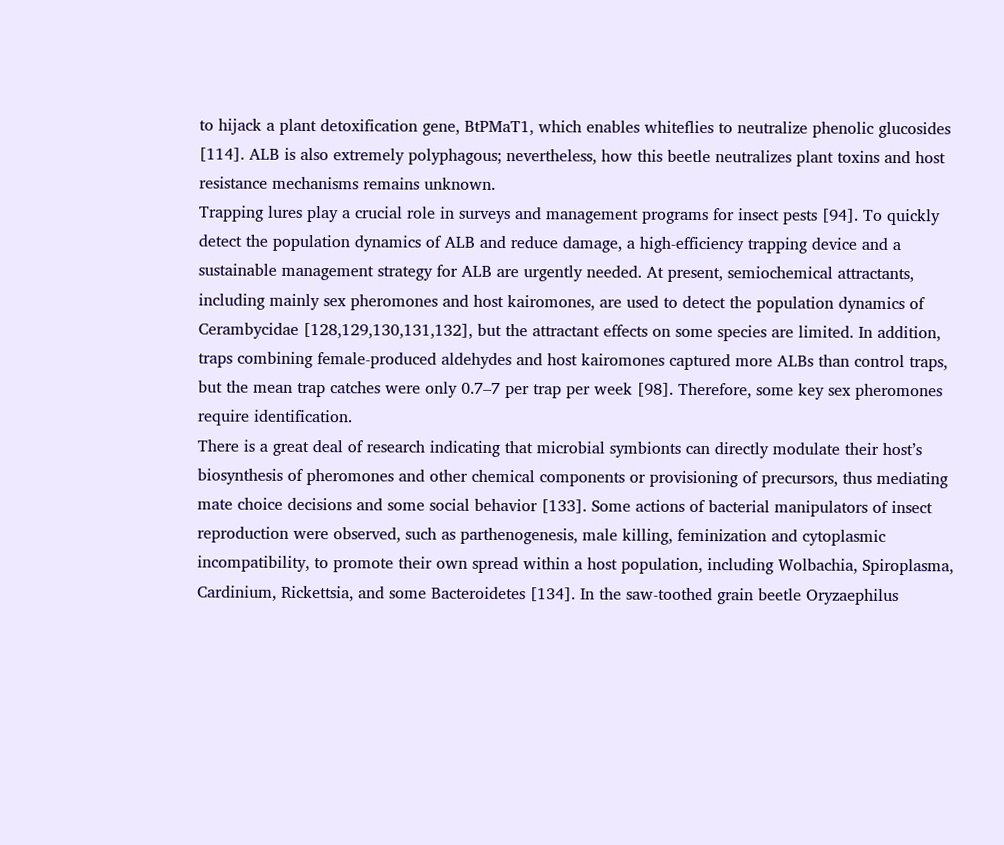to hijack a plant detoxification gene, BtPMaT1, which enables whiteflies to neutralize phenolic glucosides [114]. ALB is also extremely polyphagous; nevertheless, how this beetle neutralizes plant toxins and host resistance mechanisms remains unknown.
Trapping lures play a crucial role in surveys and management programs for insect pests [94]. To quickly detect the population dynamics of ALB and reduce damage, a high-efficiency trapping device and a sustainable management strategy for ALB are urgently needed. At present, semiochemical attractants, including mainly sex pheromones and host kairomones, are used to detect the population dynamics of Cerambycidae [128,129,130,131,132], but the attractant effects on some species are limited. In addition, traps combining female-produced aldehydes and host kairomones captured more ALBs than control traps, but the mean trap catches were only 0.7–7 per trap per week [98]. Therefore, some key sex pheromones require identification.
There is a great deal of research indicating that microbial symbionts can directly modulate their host’s biosynthesis of pheromones and other chemical components or provisioning of precursors, thus mediating mate choice decisions and some social behavior [133]. Some actions of bacterial manipulators of insect reproduction were observed, such as parthenogenesis, male killing, feminization and cytoplasmic incompatibility, to promote their own spread within a host population, including Wolbachia, Spiroplasma, Cardinium, Rickettsia, and some Bacteroidetes [134]. In the saw-toothed grain beetle Oryzaephilus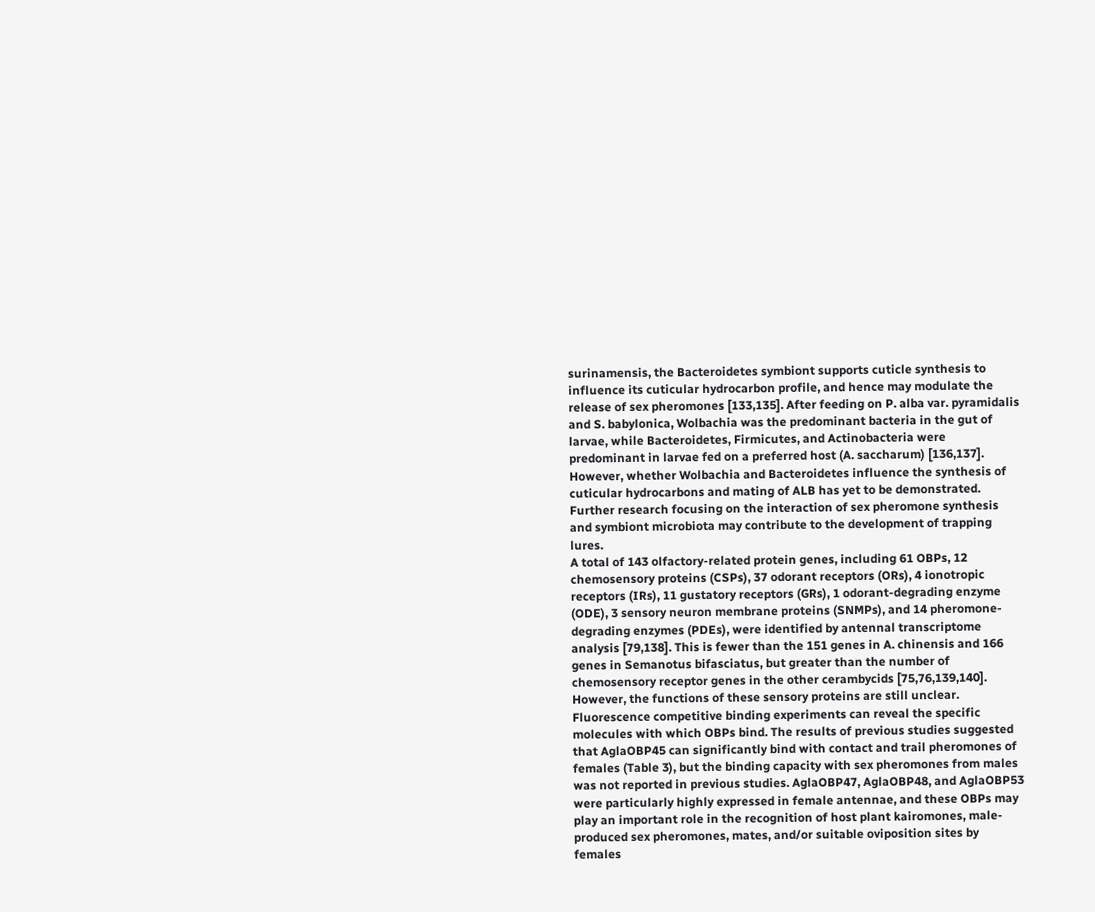surinamensis, the Bacteroidetes symbiont supports cuticle synthesis to influence its cuticular hydrocarbon profile, and hence may modulate the release of sex pheromones [133,135]. After feeding on P. alba var. pyramidalis and S. babylonica, Wolbachia was the predominant bacteria in the gut of larvae, while Bacteroidetes, Firmicutes, and Actinobacteria were predominant in larvae fed on a preferred host (A. saccharum) [136,137]. However, whether Wolbachia and Bacteroidetes influence the synthesis of cuticular hydrocarbons and mating of ALB has yet to be demonstrated. Further research focusing on the interaction of sex pheromone synthesis and symbiont microbiota may contribute to the development of trapping lures.
A total of 143 olfactory-related protein genes, including 61 OBPs, 12 chemosensory proteins (CSPs), 37 odorant receptors (ORs), 4 ionotropic receptors (IRs), 11 gustatory receptors (GRs), 1 odorant-degrading enzyme (ODE), 3 sensory neuron membrane proteins (SNMPs), and 14 pheromone-degrading enzymes (PDEs), were identified by antennal transcriptome analysis [79,138]. This is fewer than the 151 genes in A. chinensis and 166 genes in Semanotus bifasciatus, but greater than the number of chemosensory receptor genes in the other cerambycids [75,76,139,140]. However, the functions of these sensory proteins are still unclear. Fluorescence competitive binding experiments can reveal the specific molecules with which OBPs bind. The results of previous studies suggested that AglaOBP45 can significantly bind with contact and trail pheromones of females (Table 3), but the binding capacity with sex pheromones from males was not reported in previous studies. AglaOBP47, AglaOBP48, and AglaOBP53 were particularly highly expressed in female antennae, and these OBPs may play an important role in the recognition of host plant kairomones, male-produced sex pheromones, mates, and/or suitable oviposition sites by females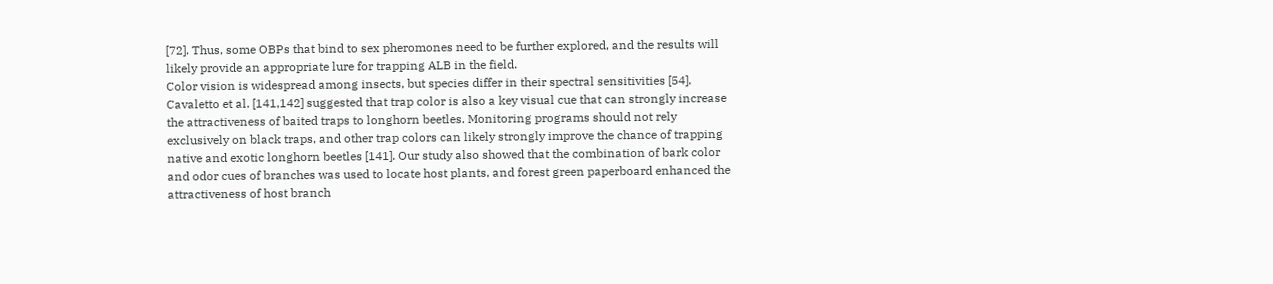[72]. Thus, some OBPs that bind to sex pheromones need to be further explored, and the results will likely provide an appropriate lure for trapping ALB in the field.
Color vision is widespread among insects, but species differ in their spectral sensitivities [54]. Cavaletto et al. [141,142] suggested that trap color is also a key visual cue that can strongly increase the attractiveness of baited traps to longhorn beetles. Monitoring programs should not rely exclusively on black traps, and other trap colors can likely strongly improve the chance of trapping native and exotic longhorn beetles [141]. Our study also showed that the combination of bark color and odor cues of branches was used to locate host plants, and forest green paperboard enhanced the attractiveness of host branch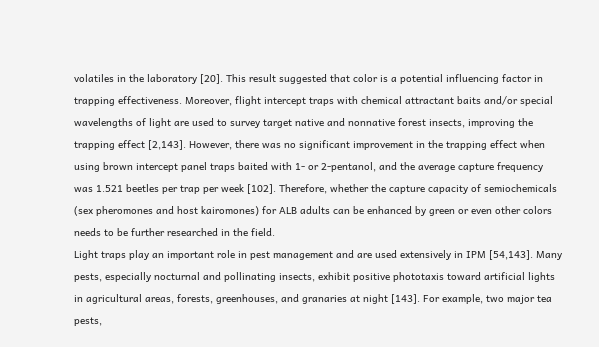volatiles in the laboratory [20]. This result suggested that color is a potential influencing factor in trapping effectiveness. Moreover, flight intercept traps with chemical attractant baits and/or special wavelengths of light are used to survey target native and nonnative forest insects, improving the trapping effect [2,143]. However, there was no significant improvement in the trapping effect when using brown intercept panel traps baited with 1- or 2-pentanol, and the average capture frequency was 1.521 beetles per trap per week [102]. Therefore, whether the capture capacity of semiochemicals (sex pheromones and host kairomones) for ALB adults can be enhanced by green or even other colors needs to be further researched in the field.
Light traps play an important role in pest management and are used extensively in IPM [54,143]. Many pests, especially nocturnal and pollinating insects, exhibit positive phototaxis toward artificial lights in agricultural areas, forests, greenhouses, and granaries at night [143]. For example, two major tea pests,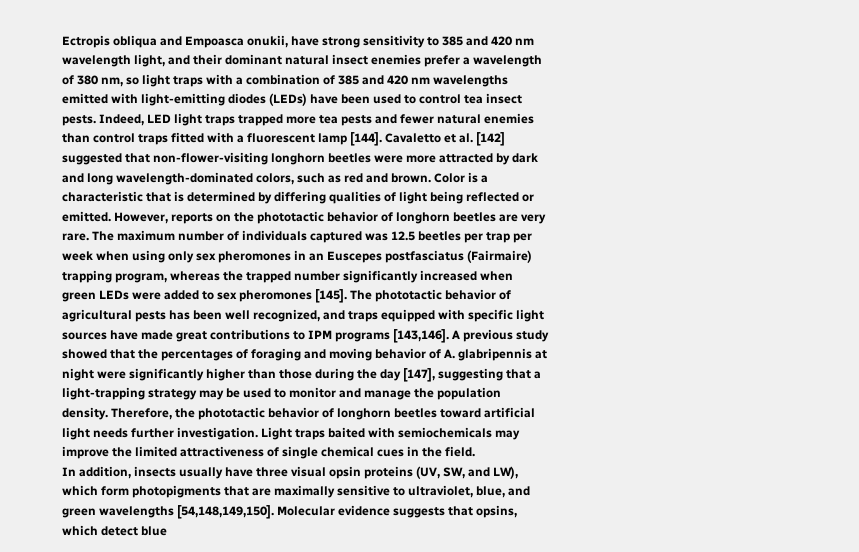Ectropis obliqua and Empoasca onukii, have strong sensitivity to 385 and 420 nm wavelength light, and their dominant natural insect enemies prefer a wavelength of 380 nm, so light traps with a combination of 385 and 420 nm wavelengths emitted with light-emitting diodes (LEDs) have been used to control tea insect pests. Indeed, LED light traps trapped more tea pests and fewer natural enemies than control traps fitted with a fluorescent lamp [144]. Cavaletto et al. [142] suggested that non-flower-visiting longhorn beetles were more attracted by dark and long wavelength-dominated colors, such as red and brown. Color is a characteristic that is determined by differing qualities of light being reflected or emitted. However, reports on the phototactic behavior of longhorn beetles are very rare. The maximum number of individuals captured was 12.5 beetles per trap per week when using only sex pheromones in an Euscepes postfasciatus (Fairmaire) trapping program, whereas the trapped number significantly increased when green LEDs were added to sex pheromones [145]. The phototactic behavior of agricultural pests has been well recognized, and traps equipped with specific light sources have made great contributions to IPM programs [143,146]. A previous study showed that the percentages of foraging and moving behavior of A. glabripennis at night were significantly higher than those during the day [147], suggesting that a light-trapping strategy may be used to monitor and manage the population density. Therefore, the phototactic behavior of longhorn beetles toward artificial light needs further investigation. Light traps baited with semiochemicals may improve the limited attractiveness of single chemical cues in the field.
In addition, insects usually have three visual opsin proteins (UV, SW, and LW), which form photopigments that are maximally sensitive to ultraviolet, blue, and green wavelengths [54,148,149,150]. Molecular evidence suggests that opsins, which detect blue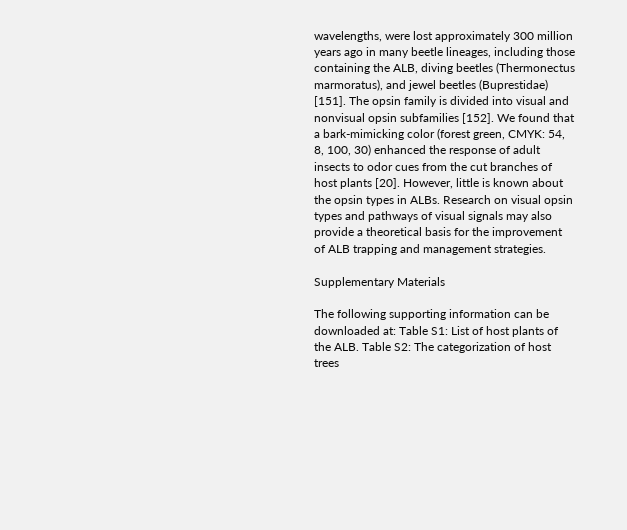wavelengths, were lost approximately 300 million years ago in many beetle lineages, including those containing the ALB, diving beetles (Thermonectus marmoratus), and jewel beetles (Buprestidae) [151]. The opsin family is divided into visual and nonvisual opsin subfamilies [152]. We found that a bark-mimicking color (forest green, CMYK: 54, 8, 100, 30) enhanced the response of adult insects to odor cues from the cut branches of host plants [20]. However, little is known about the opsin types in ALBs. Research on visual opsin types and pathways of visual signals may also provide a theoretical basis for the improvement of ALB trapping and management strategies.

Supplementary Materials

The following supporting information can be downloaded at: Table S1: List of host plants of the ALB. Table S2: The categorization of host trees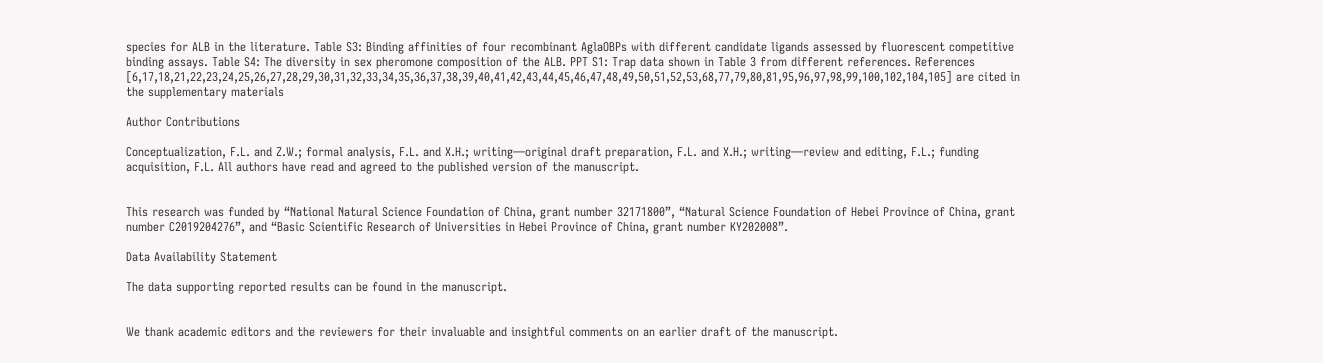species for ALB in the literature. Table S3: Binding affinities of four recombinant AglaOBPs with different candidate ligands assessed by fluorescent competitive binding assays. Table S4: The diversity in sex pheromone composition of the ALB. PPT S1: Trap data shown in Table 3 from different references. References [6,17,18,21,22,23,24,25,26,27,28,29,30,31,32,33,34,35,36,37,38,39,40,41,42,43,44,45,46,47,48,49,50,51,52,53,68,77,79,80,81,95,96,97,98,99,100,102,104,105] are cited in the supplementary materials

Author Contributions

Conceptualization, F.L. and Z.W.; formal analysis, F.L. and X.H.; writing—original draft preparation, F.L. and X.H.; writing—review and editing, F.L.; funding acquisition, F.L. All authors have read and agreed to the published version of the manuscript.


This research was funded by “National Natural Science Foundation of China, grant number 32171800”, “Natural Science Foundation of Hebei Province of China, grant number C2019204276”, and “Basic Scientific Research of Universities in Hebei Province of China, grant number KY202008”.

Data Availability Statement

The data supporting reported results can be found in the manuscript.


We thank academic editors and the reviewers for their invaluable and insightful comments on an earlier draft of the manuscript.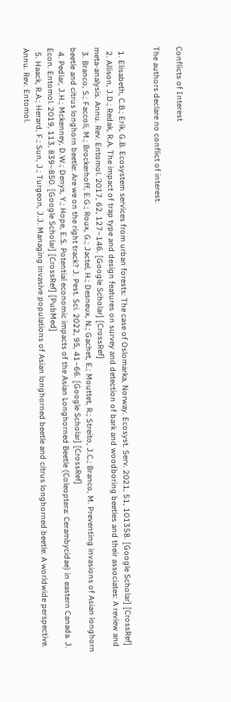Conflicts of Interest

The authors declare no conflict of interest.


  1. Elisabeth, C.B.; Erik, G.B. Ecosystem services from urban forests: The case of Oslomarka, Norway. Ecosyst. Serv. 2021, 51, 101358. [Google Scholar] [CrossRef]
  2. Allison, J.D.; Redak, R.A. The impact of trap type and design features on survey and detection of bark and woodboring beetles and their associates: A review and meta-analysis. Annu. Rev. Entomol. 2017, 62, 127–146. [Google Scholar] [CrossRef]
  3. Branco, S.; Faccoli, M.; Brockerhoff, E.G.; Roux, G.; Jactel, H.; Desneux, N.; Gachet, E.; Mouttet, R.; Streito, J.C.; Branco, M. Preventing invasions of Asian longhorn beetle and citrus longhorn beetle: Are we on the right track? J. Pest. Sci. 2022, 95, 41–66. [Google Scholar] [CrossRef]
  4. Pedlar, J.H.; Mckenney, D.W.; Denys, Y.; Hope, E.S. Potential economic impacts of the Asian Longhorned Beetle (Coleoptera: Cerambycidae) in eastern Canada. J. Econ. Entomol. 2019, 113, 839–850. [Google Scholar] [CrossRef] [PubMed]
  5. Haack, R.A.; Herard, F.; Sun, J.; Turgeon, J.J. Managing invasive populations of Asian longhorned beetle and citrus longhorned beetle: A worldwide perspective. Annu. Rev. Entomol.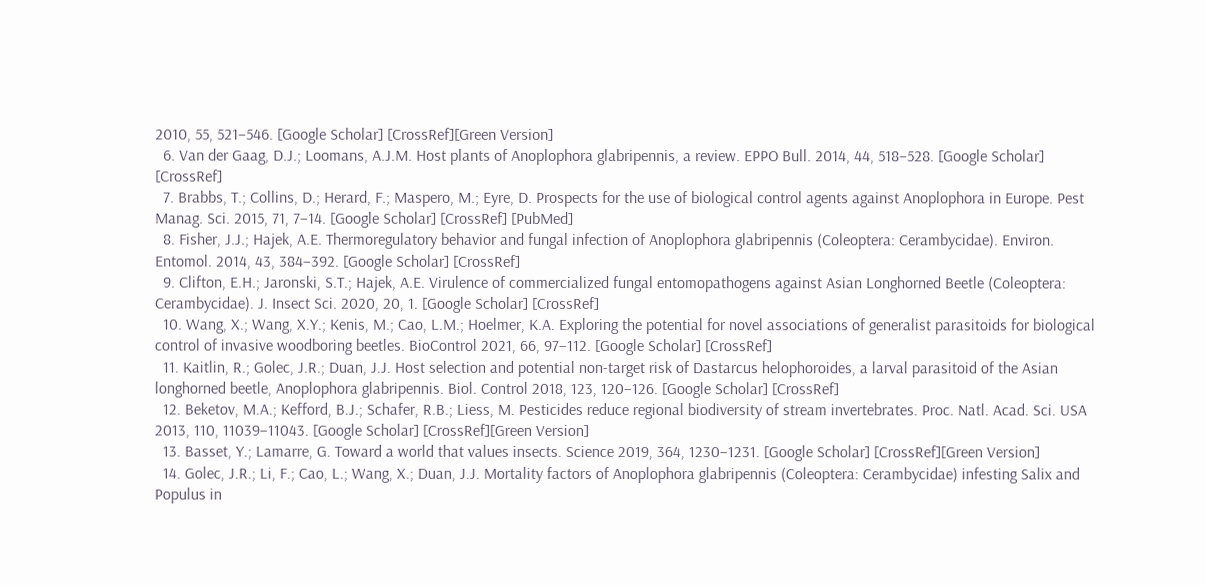2010, 55, 521–546. [Google Scholar] [CrossRef][Green Version]
  6. Van der Gaag, D.J.; Loomans, A.J.M. Host plants of Anoplophora glabripennis, a review. EPPO Bull. 2014, 44, 518–528. [Google Scholar] [CrossRef]
  7. Brabbs, T.; Collins, D.; Herard, F.; Maspero, M.; Eyre, D. Prospects for the use of biological control agents against Anoplophora in Europe. Pest Manag. Sci. 2015, 71, 7–14. [Google Scholar] [CrossRef] [PubMed]
  8. Fisher, J.J.; Hajek, A.E. Thermoregulatory behavior and fungal infection of Anoplophora glabripennis (Coleoptera: Cerambycidae). Environ. Entomol. 2014, 43, 384–392. [Google Scholar] [CrossRef]
  9. Clifton, E.H.; Jaronski, S.T.; Hajek, A.E. Virulence of commercialized fungal entomopathogens against Asian Longhorned Beetle (Coleoptera: Cerambycidae). J. Insect Sci. 2020, 20, 1. [Google Scholar] [CrossRef]
  10. Wang, X.; Wang, X.Y.; Kenis, M.; Cao, L.M.; Hoelmer, K.A. Exploring the potential for novel associations of generalist parasitoids for biological control of invasive woodboring beetles. BioControl 2021, 66, 97–112. [Google Scholar] [CrossRef]
  11. Kaitlin, R.; Golec, J.R.; Duan, J.J. Host selection and potential non-target risk of Dastarcus helophoroides, a larval parasitoid of the Asian longhorned beetle, Anoplophora glabripennis. Biol. Control 2018, 123, 120–126. [Google Scholar] [CrossRef]
  12. Beketov, M.A.; Kefford, B.J.; Schafer, R.B.; Liess, M. Pesticides reduce regional biodiversity of stream invertebrates. Proc. Natl. Acad. Sci. USA 2013, 110, 11039–11043. [Google Scholar] [CrossRef][Green Version]
  13. Basset, Y.; Lamarre, G. Toward a world that values insects. Science 2019, 364, 1230–1231. [Google Scholar] [CrossRef][Green Version]
  14. Golec, J.R.; Li, F.; Cao, L.; Wang, X.; Duan, J.J. Mortality factors of Anoplophora glabripennis (Coleoptera: Cerambycidae) infesting Salix and Populus in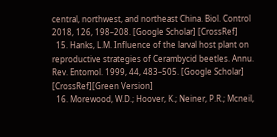central, northwest, and northeast China. Biol. Control 2018, 126, 198–208. [Google Scholar] [CrossRef]
  15. Hanks, L.M. Influence of the larval host plant on reproductive strategies of Cerambycid beetles. Annu. Rev. Entomol. 1999, 44, 483–505. [Google Scholar] [CrossRef][Green Version]
  16. Morewood, W.D.; Hoover, K.; Neiner, P.R.; Mcneil,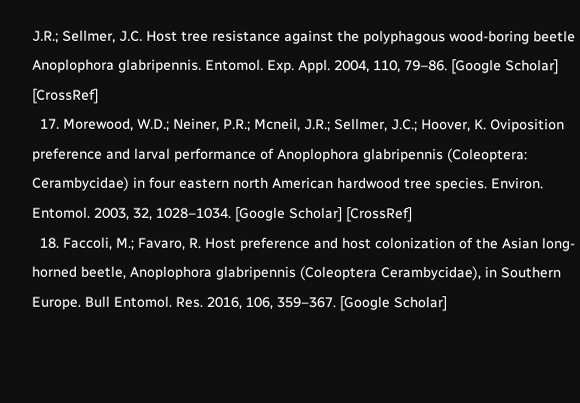J.R.; Sellmer, J.C. Host tree resistance against the polyphagous wood-boring beetle Anoplophora glabripennis. Entomol. Exp. Appl. 2004, 110, 79–86. [Google Scholar] [CrossRef]
  17. Morewood, W.D.; Neiner, P.R.; Mcneil, J.R.; Sellmer, J.C.; Hoover, K. Oviposition preference and larval performance of Anoplophora glabripennis (Coleoptera: Cerambycidae) in four eastern north American hardwood tree species. Environ. Entomol. 2003, 32, 1028–1034. [Google Scholar] [CrossRef]
  18. Faccoli, M.; Favaro, R. Host preference and host colonization of the Asian long-horned beetle, Anoplophora glabripennis (Coleoptera Cerambycidae), in Southern Europe. Bull Entomol. Res. 2016, 106, 359–367. [Google Scholar]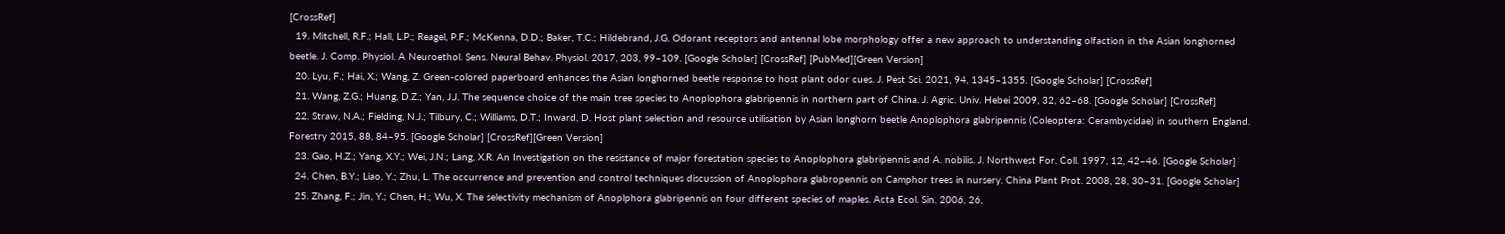[CrossRef]
  19. Mitchell, R.F.; Hall, L.P.; Reagel, P.F.; McKenna, D.D.; Baker, T.C.; Hildebrand, J.G. Odorant receptors and antennal lobe morphology offer a new approach to understanding olfaction in the Asian longhorned beetle. J. Comp. Physiol. A Neuroethol. Sens. Neural Behav. Physiol. 2017, 203, 99–109. [Google Scholar] [CrossRef] [PubMed][Green Version]
  20. Lyu, F.; Hai, X.; Wang, Z. Green-colored paperboard enhances the Asian longhorned beetle response to host plant odor cues. J. Pest Sci. 2021, 94, 1345–1355. [Google Scholar] [CrossRef]
  21. Wang, Z.G.; Huang, D.Z.; Yan, J.J. The sequence choice of the main tree species to Anoplophora glabripennis in northern part of China. J. Agric. Univ. Hebei 2009, 32, 62–68. [Google Scholar] [CrossRef]
  22. Straw, N.A.; Fielding, N.J.; Tilbury, C.; Williams, D.T.; Inward, D. Host plant selection and resource utilisation by Asian longhorn beetle Anoplophora glabripennis (Coleoptera: Cerambycidae) in southern England. Forestry 2015, 88, 84–95. [Google Scholar] [CrossRef][Green Version]
  23. Gao, H.Z.; Yang, X.Y.; Wei, J.N.; Lang, X.R. An Investigation on the resistance of major forestation species to Anoplophora glabripennis and A. nobilis. J. Northwest For. Coll. 1997, 12, 42–46. [Google Scholar]
  24. Chen, B.Y.; Liao, Y.; Zhu, L. The occurrence and prevention and control techniques discussion of Anoplophora glabropennis on Camphor trees in nursery. China Plant Prot. 2008, 28, 30–31. [Google Scholar]
  25. Zhang, F.; Jin, Y.; Chen, H.; Wu, X. The selectivity mechanism of Anoplphora glabripennis on four different species of maples. Acta Ecol. Sin. 2006, 26,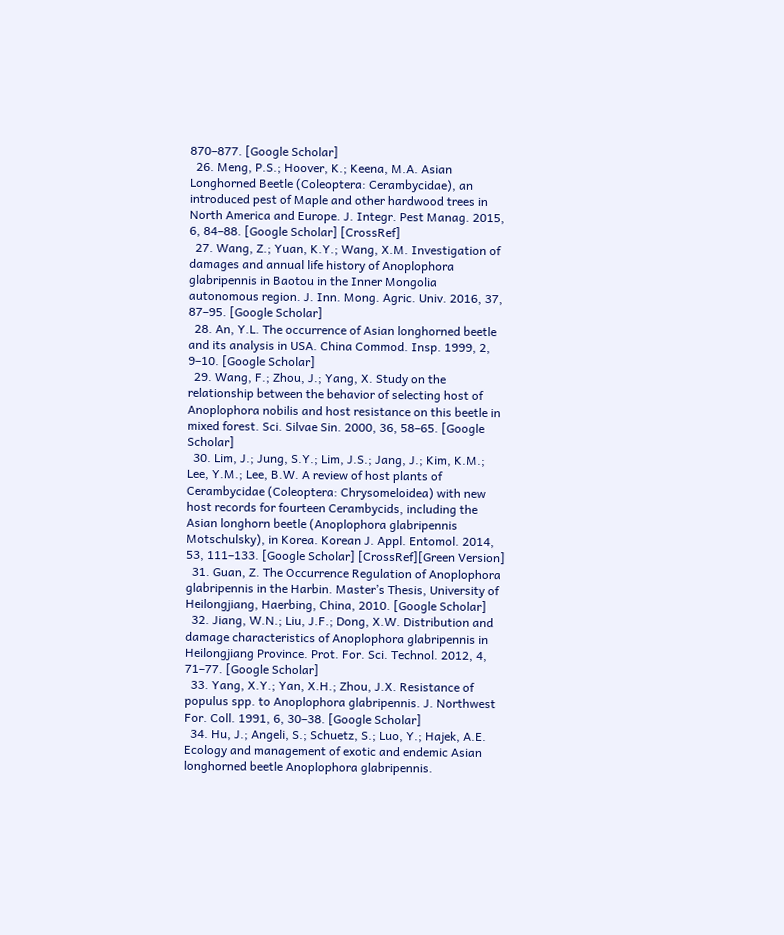870–877. [Google Scholar]
  26. Meng, P.S.; Hoover, K.; Keena, M.A. Asian Longhorned Beetle (Coleoptera: Cerambycidae), an introduced pest of Maple and other hardwood trees in North America and Europe. J. Integr. Pest Manag. 2015, 6, 84–88. [Google Scholar] [CrossRef]
  27. Wang, Z.; Yuan, K.Y.; Wang, X.M. Investigation of damages and annual life history of Anoplophora glabripennis in Baotou in the Inner Mongolia autonomous region. J. Inn. Mong. Agric. Univ. 2016, 37, 87–95. [Google Scholar]
  28. An, Y.L. The occurrence of Asian longhorned beetle and its analysis in USA. China Commod. Insp. 1999, 2, 9–10. [Google Scholar]
  29. Wang, F.; Zhou, J.; Yang, X. Study on the relationship between the behavior of selecting host of Anoplophora nobilis and host resistance on this beetle in mixed forest. Sci. Silvae Sin. 2000, 36, 58–65. [Google Scholar]
  30. Lim, J.; Jung, S.Y.; Lim, J.S.; Jang, J.; Kim, K.M.; Lee, Y.M.; Lee, B.W. A review of host plants of Cerambycidae (Coleoptera: Chrysomeloidea) with new host records for fourteen Cerambycids, including the Asian longhorn beetle (Anoplophora glabripennis Motschulsky), in Korea. Korean J. Appl. Entomol. 2014, 53, 111–133. [Google Scholar] [CrossRef][Green Version]
  31. Guan, Z. The Occurrence Regulation of Anoplophora glabripennis in the Harbin. Master’s Thesis, University of Heilongjiang, Haerbing, China, 2010. [Google Scholar]
  32. Jiang, W.N.; Liu, J.F.; Dong, X.W. Distribution and damage characteristics of Anoplophora glabripennis in Heilongjiang Province. Prot. For. Sci. Technol. 2012, 4, 71–77. [Google Scholar]
  33. Yang, X.Y.; Yan, X.H.; Zhou, J.X. Resistance of populus spp. to Anoplophora glabripennis. J. Northwest For. Coll. 1991, 6, 30–38. [Google Scholar]
  34. Hu, J.; Angeli, S.; Schuetz, S.; Luo, Y.; Hajek, A.E. Ecology and management of exotic and endemic Asian longhorned beetle Anoplophora glabripennis.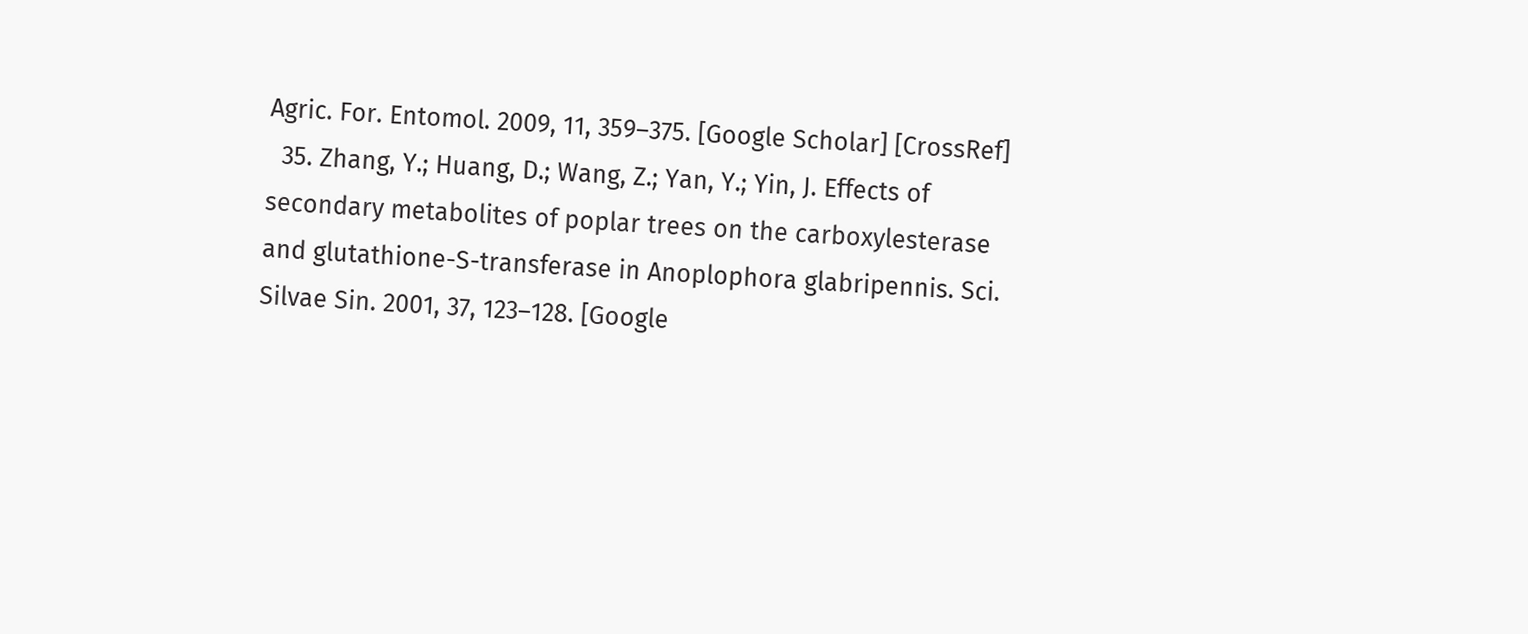Agric. For. Entomol. 2009, 11, 359–375. [Google Scholar] [CrossRef]
  35. Zhang, Y.; Huang, D.; Wang, Z.; Yan, Y.; Yin, J. Effects of secondary metabolites of poplar trees on the carboxylesterase and glutathione-S-transferase in Anoplophora glabripennis. Sci. Silvae Sin. 2001, 37, 123–128. [Google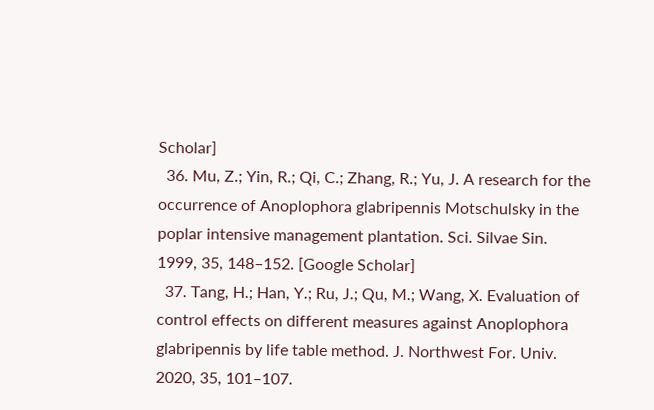Scholar]
  36. Mu, Z.; Yin, R.; Qi, C.; Zhang, R.; Yu, J. A research for the occurrence of Anoplophora glabripennis Motschulsky in the poplar intensive management plantation. Sci. Silvae Sin. 1999, 35, 148–152. [Google Scholar]
  37. Tang, H.; Han, Y.; Ru, J.; Qu, M.; Wang, X. Evaluation of control effects on different measures against Anoplophora glabripennis by life table method. J. Northwest For. Univ. 2020, 35, 101–107.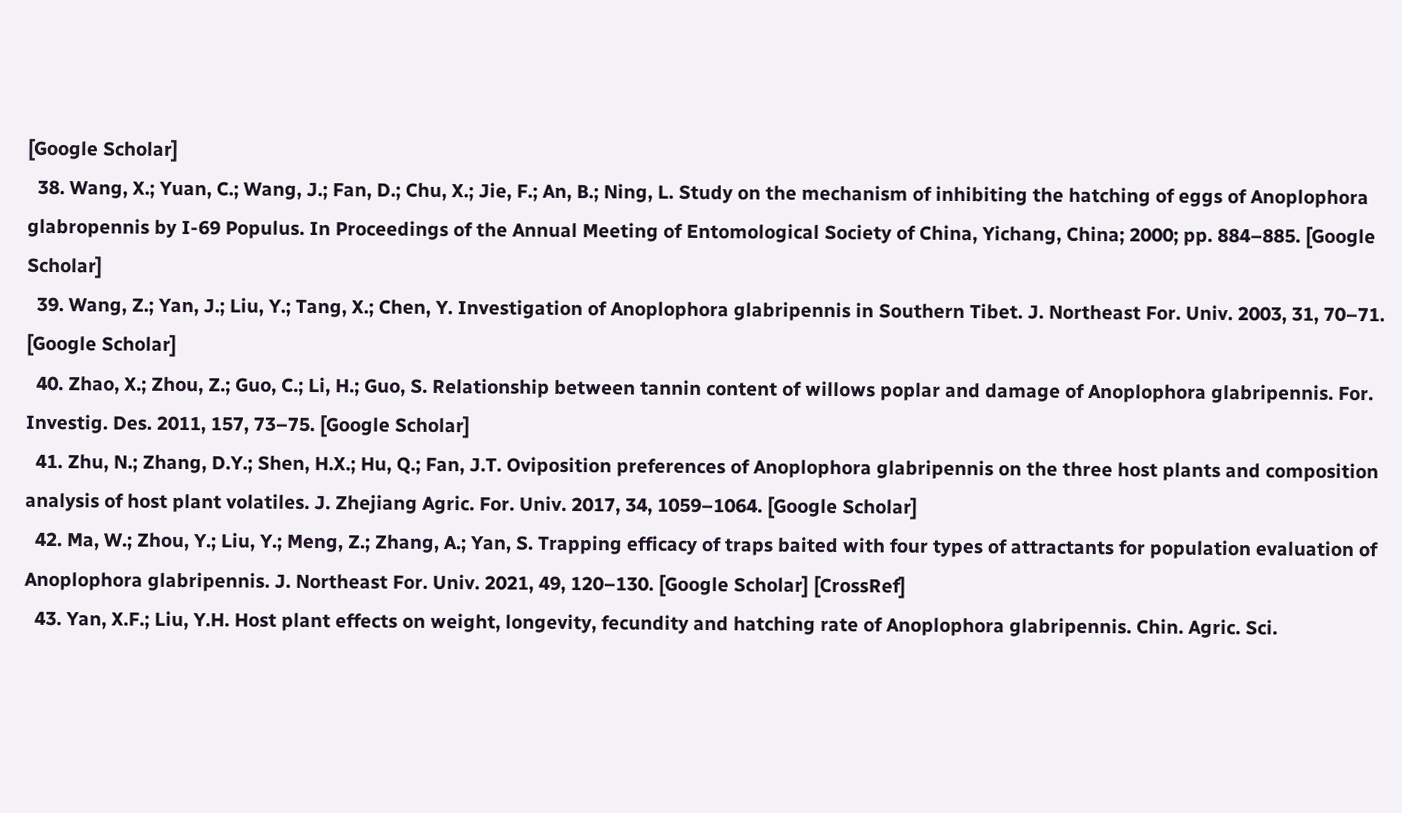[Google Scholar]
  38. Wang, X.; Yuan, C.; Wang, J.; Fan, D.; Chu, X.; Jie, F.; An, B.; Ning, L. Study on the mechanism of inhibiting the hatching of eggs of Anoplophora glabropennis by I-69 Populus. In Proceedings of the Annual Meeting of Entomological Society of China, Yichang, China; 2000; pp. 884–885. [Google Scholar]
  39. Wang, Z.; Yan, J.; Liu, Y.; Tang, X.; Chen, Y. Investigation of Anoplophora glabripennis in Southern Tibet. J. Northeast For. Univ. 2003, 31, 70–71. [Google Scholar]
  40. Zhao, X.; Zhou, Z.; Guo, C.; Li, H.; Guo, S. Relationship between tannin content of willows poplar and damage of Anoplophora glabripennis. For. Investig. Des. 2011, 157, 73–75. [Google Scholar]
  41. Zhu, N.; Zhang, D.Y.; Shen, H.X.; Hu, Q.; Fan, J.T. Oviposition preferences of Anoplophora glabripennis on the three host plants and composition analysis of host plant volatiles. J. Zhejiang Agric. For. Univ. 2017, 34, 1059–1064. [Google Scholar]
  42. Ma, W.; Zhou, Y.; Liu, Y.; Meng, Z.; Zhang, A.; Yan, S. Trapping efficacy of traps baited with four types of attractants for population evaluation of Anoplophora glabripennis. J. Northeast For. Univ. 2021, 49, 120–130. [Google Scholar] [CrossRef]
  43. Yan, X.F.; Liu, Y.H. Host plant effects on weight, longevity, fecundity and hatching rate of Anoplophora glabripennis. Chin. Agric. Sci.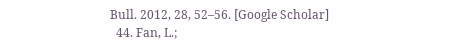Bull. 2012, 28, 52–56. [Google Scholar]
  44. Fan, L.;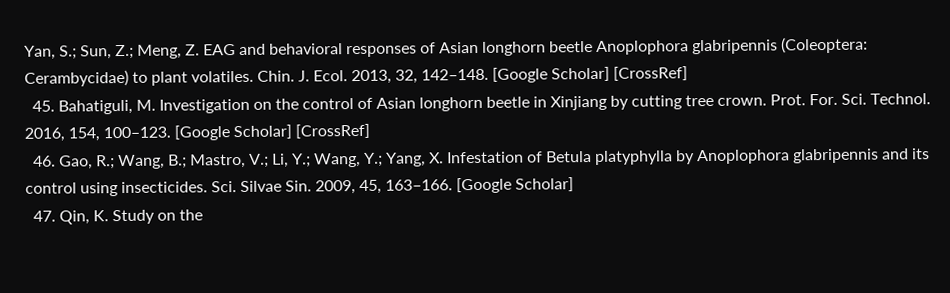Yan, S.; Sun, Z.; Meng, Z. EAG and behavioral responses of Asian longhorn beetle Anoplophora glabripennis (Coleoptera: Cerambycidae) to plant volatiles. Chin. J. Ecol. 2013, 32, 142–148. [Google Scholar] [CrossRef]
  45. Bahatiguli, M. Investigation on the control of Asian longhorn beetle in Xinjiang by cutting tree crown. Prot. For. Sci. Technol. 2016, 154, 100–123. [Google Scholar] [CrossRef]
  46. Gao, R.; Wang, B.; Mastro, V.; Li, Y.; Wang, Y.; Yang, X. Infestation of Betula platyphylla by Anoplophora glabripennis and its control using insecticides. Sci. Silvae Sin. 2009, 45, 163–166. [Google Scholar]
  47. Qin, K. Study on the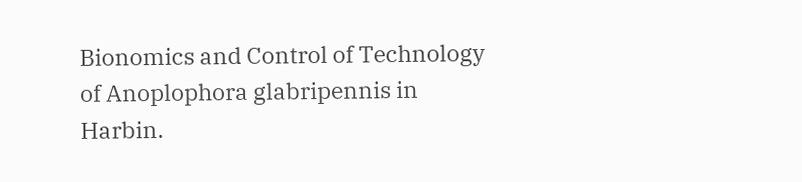Bionomics and Control of Technology of Anoplophora glabripennis in Harbin.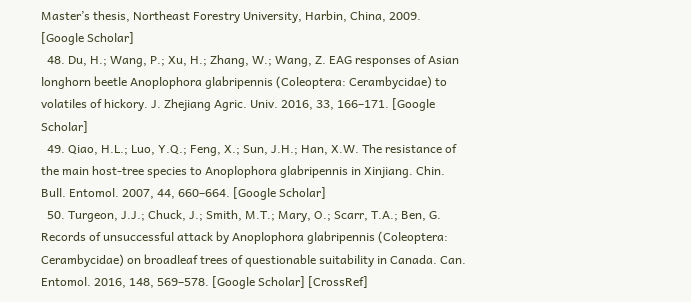Master’s thesis, Northeast Forestry University, Harbin, China, 2009. [Google Scholar]
  48. Du, H.; Wang, P.; Xu, H.; Zhang, W.; Wang, Z. EAG responses of Asian longhorn beetle Anoplophora glabripennis (Coleoptera: Cerambycidae) to volatiles of hickory. J. Zhejiang Agric. Univ. 2016, 33, 166–171. [Google Scholar]
  49. Qiao, H.L.; Luo, Y.Q.; Feng, X.; Sun, J.H.; Han, X.W. The resistance of the main host-tree species to Anoplophora glabripennis in Xinjiang. Chin. Bull. Entomol. 2007, 44, 660–664. [Google Scholar]
  50. Turgeon, J.J.; Chuck, J.; Smith, M.T.; Mary, O.; Scarr, T.A.; Ben, G. Records of unsuccessful attack by Anoplophora glabripennis (Coleoptera: Cerambycidae) on broadleaf trees of questionable suitability in Canada. Can. Entomol. 2016, 148, 569–578. [Google Scholar] [CrossRef]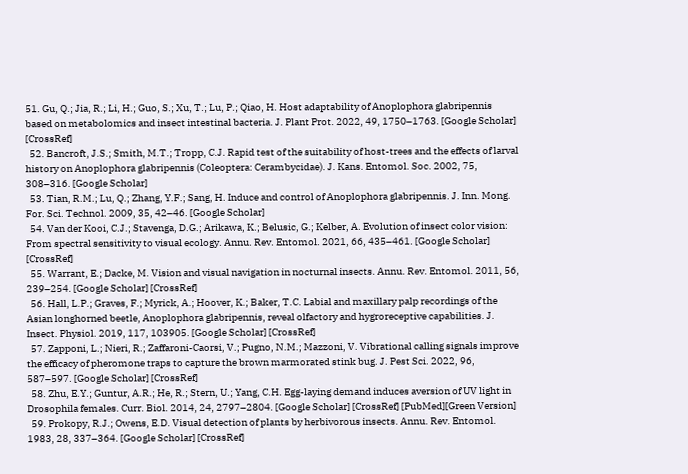51. Gu, Q.; Jia, R.; Li, H.; Guo, S.; Xu, T.; Lu, P.; Qiao, H. Host adaptability of Anoplophora glabripennis based on metabolomics and insect intestinal bacteria. J. Plant Prot. 2022, 49, 1750–1763. [Google Scholar] [CrossRef]
  52. Bancroft, J.S.; Smith, M.T.; Tropp, C.J. Rapid test of the suitability of host-trees and the effects of larval history on Anoplophora glabripennis (Coleoptera: Cerambycidae). J. Kans. Entomol. Soc. 2002, 75, 308–316. [Google Scholar]
  53. Tian, R.M.; Lu, Q.; Zhang, Y.F.; Sang, H. Induce and control of Anoplophora glabripennis. J. Inn. Mong. For. Sci. Technol. 2009, 35, 42–46. [Google Scholar]
  54. Van der Kooi, C.J.; Stavenga, D.G.; Arikawa, K.; Belusic, G.; Kelber, A. Evolution of insect color vision: From spectral sensitivity to visual ecology. Annu. Rev. Entomol. 2021, 66, 435–461. [Google Scholar] [CrossRef]
  55. Warrant, E.; Dacke, M. Vision and visual navigation in nocturnal insects. Annu. Rev. Entomol. 2011, 56, 239–254. [Google Scholar] [CrossRef]
  56. Hall, L.P.; Graves, F.; Myrick, A.; Hoover, K.; Baker, T.C. Labial and maxillary palp recordings of the Asian longhorned beetle, Anoplophora glabripennis, reveal olfactory and hygroreceptive capabilities. J. Insect. Physiol. 2019, 117, 103905. [Google Scholar] [CrossRef]
  57. Zapponi, L.; Nieri, R.; Zaffaroni-Caorsi, V.; Pugno, N.M.; Mazzoni, V. Vibrational calling signals improve the efficacy of pheromone traps to capture the brown marmorated stink bug. J. Pest Sci. 2022, 96, 587–597. [Google Scholar] [CrossRef]
  58. Zhu, E.Y.; Guntur, A.R.; He, R.; Stern, U.; Yang, C.H. Egg-laying demand induces aversion of UV light in Drosophila females. Curr. Biol. 2014, 24, 2797–2804. [Google Scholar] [CrossRef] [PubMed][Green Version]
  59. Prokopy, R.J.; Owens, E.D. Visual detection of plants by herbivorous insects. Annu. Rev. Entomol. 1983, 28, 337–364. [Google Scholar] [CrossRef]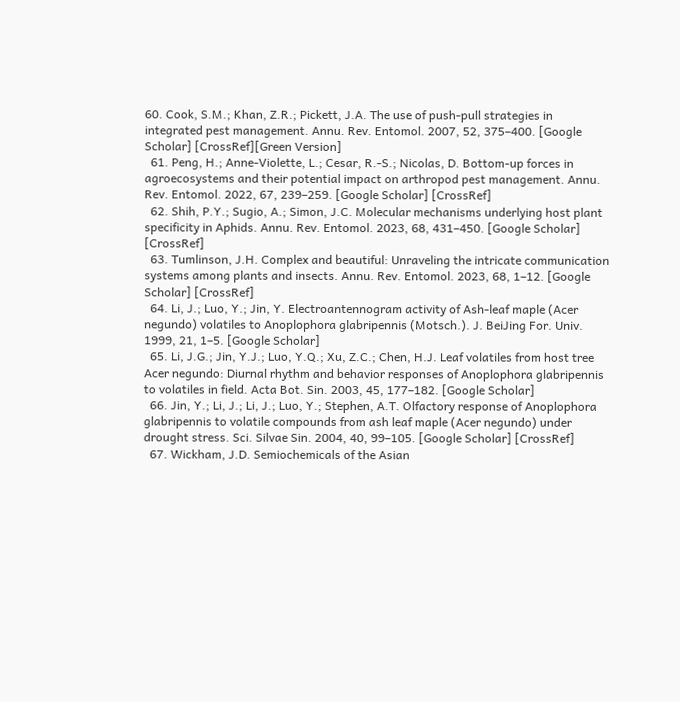60. Cook, S.M.; Khan, Z.R.; Pickett, J.A. The use of push-pull strategies in integrated pest management. Annu. Rev. Entomol. 2007, 52, 375–400. [Google Scholar] [CrossRef][Green Version]
  61. Peng, H.; Anne-Violette, L.; Cesar, R.-S.; Nicolas, D. Bottom-up forces in agroecosystems and their potential impact on arthropod pest management. Annu. Rev. Entomol. 2022, 67, 239–259. [Google Scholar] [CrossRef]
  62. Shih, P.Y.; Sugio, A.; Simon, J.C. Molecular mechanisms underlying host plant specificity in Aphids. Annu. Rev. Entomol. 2023, 68, 431–450. [Google Scholar] [CrossRef]
  63. Tumlinson, J.H. Complex and beautiful: Unraveling the intricate communication systems among plants and insects. Annu. Rev. Entomol. 2023, 68, 1–12. [Google Scholar] [CrossRef]
  64. Li, J.; Luo, Y.; Jin, Y. Electroantennogram activity of Ash-leaf maple (Acer negundo) volatiles to Anoplophora glabripennis (Motsch.). J. BeiJing For. Univ. 1999, 21, 1–5. [Google Scholar]
  65. Li, J.G.; Jin, Y.J.; Luo, Y.Q.; Xu, Z.C.; Chen, H.J. Leaf volatiles from host tree Acer negundo: Diurnal rhythm and behavior responses of Anoplophora glabripennis to volatiles in field. Acta Bot. Sin. 2003, 45, 177–182. [Google Scholar]
  66. Jin, Y.; Li, J.; Li, J.; Luo, Y.; Stephen, A.T. Olfactory response of Anoplophora glabripennis to volatile compounds from ash leaf maple (Acer negundo) under drought stress. Sci. Silvae Sin. 2004, 40, 99–105. [Google Scholar] [CrossRef]
  67. Wickham, J.D. Semiochemicals of the Asian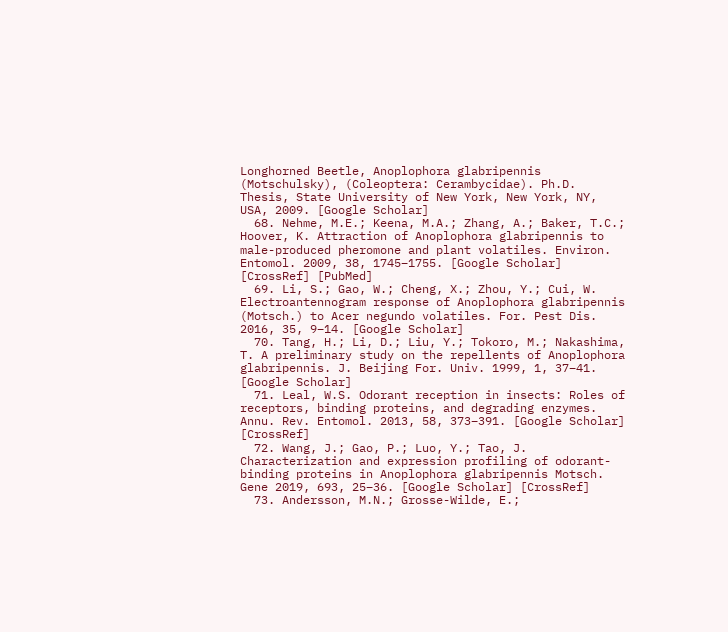Longhorned Beetle, Anoplophora glabripennis (Motschulsky), (Coleoptera: Cerambycidae). Ph.D. Thesis, State University of New York, New York, NY, USA, 2009. [Google Scholar]
  68. Nehme, M.E.; Keena, M.A.; Zhang, A.; Baker, T.C.; Hoover, K. Attraction of Anoplophora glabripennis to male-produced pheromone and plant volatiles. Environ. Entomol. 2009, 38, 1745–1755. [Google Scholar] [CrossRef] [PubMed]
  69. Li, S.; Gao, W.; Cheng, X.; Zhou, Y.; Cui, W. Electroantennogram response of Anoplophora glabripennis (Motsch.) to Acer negundo volatiles. For. Pest Dis. 2016, 35, 9–14. [Google Scholar]
  70. Tang, H.; Li, D.; Liu, Y.; Tokoro, M.; Nakashima, T. A preliminary study on the repellents of Anoplophora glabripennis. J. Beijing For. Univ. 1999, 1, 37–41. [Google Scholar]
  71. Leal, W.S. Odorant reception in insects: Roles of receptors, binding proteins, and degrading enzymes. Annu. Rev. Entomol. 2013, 58, 373–391. [Google Scholar] [CrossRef]
  72. Wang, J.; Gao, P.; Luo, Y.; Tao, J. Characterization and expression profiling of odorant-binding proteins in Anoplophora glabripennis Motsch. Gene 2019, 693, 25–36. [Google Scholar] [CrossRef]
  73. Andersson, M.N.; Grosse-Wilde, E.;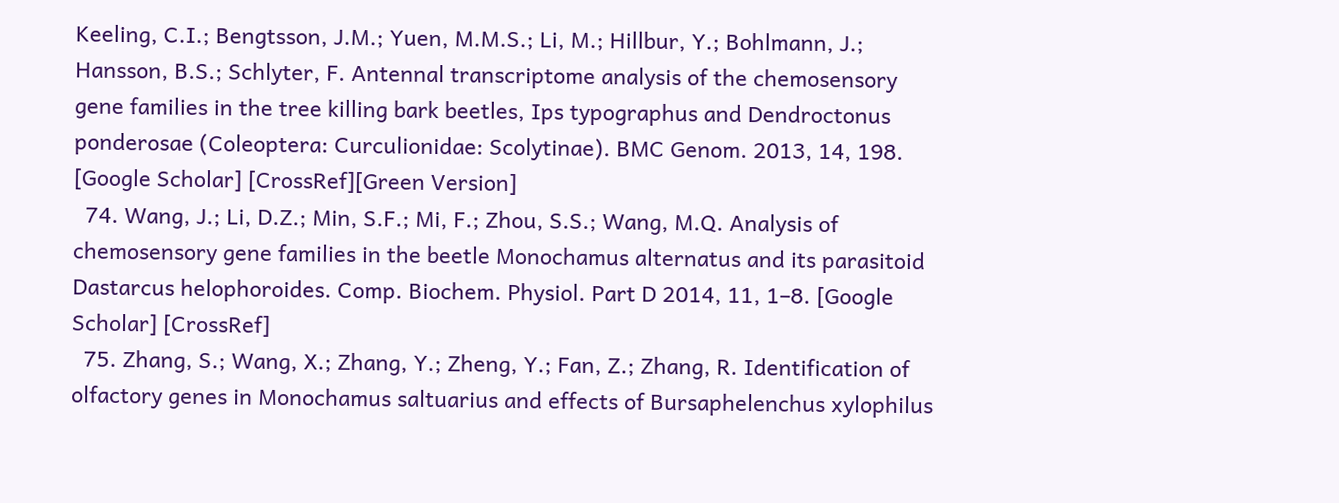Keeling, C.I.; Bengtsson, J.M.; Yuen, M.M.S.; Li, M.; Hillbur, Y.; Bohlmann, J.; Hansson, B.S.; Schlyter, F. Antennal transcriptome analysis of the chemosensory gene families in the tree killing bark beetles, Ips typographus and Dendroctonus ponderosae (Coleoptera: Curculionidae: Scolytinae). BMC Genom. 2013, 14, 198. [Google Scholar] [CrossRef][Green Version]
  74. Wang, J.; Li, D.Z.; Min, S.F.; Mi, F.; Zhou, S.S.; Wang, M.Q. Analysis of chemosensory gene families in the beetle Monochamus alternatus and its parasitoid Dastarcus helophoroides. Comp. Biochem. Physiol. Part D 2014, 11, 1–8. [Google Scholar] [CrossRef]
  75. Zhang, S.; Wang, X.; Zhang, Y.; Zheng, Y.; Fan, Z.; Zhang, R. Identification of olfactory genes in Monochamus saltuarius and effects of Bursaphelenchus xylophilus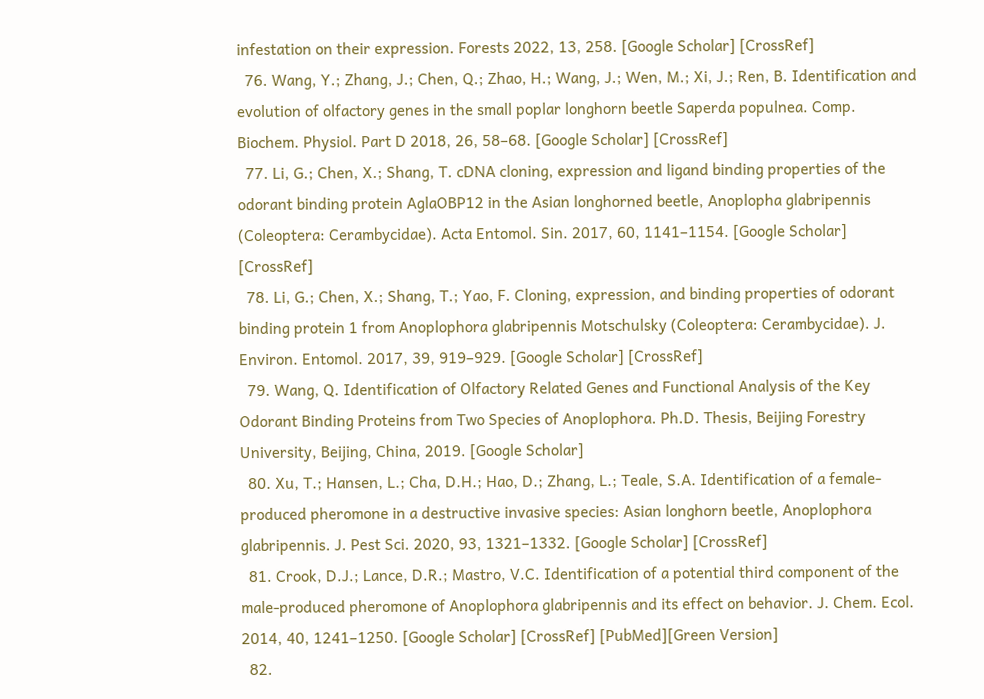infestation on their expression. Forests 2022, 13, 258. [Google Scholar] [CrossRef]
  76. Wang, Y.; Zhang, J.; Chen, Q.; Zhao, H.; Wang, J.; Wen, M.; Xi, J.; Ren, B. Identification and evolution of olfactory genes in the small poplar longhorn beetle Saperda populnea. Comp. Biochem. Physiol. Part D 2018, 26, 58–68. [Google Scholar] [CrossRef]
  77. Li, G.; Chen, X.; Shang, T. cDNA cloning, expression and ligand binding properties of the odorant binding protein AglaOBP12 in the Asian longhorned beetle, Anoplopha glabripennis (Coleoptera: Cerambycidae). Acta Entomol. Sin. 2017, 60, 1141–1154. [Google Scholar] [CrossRef]
  78. Li, G.; Chen, X.; Shang, T.; Yao, F. Cloning, expression, and binding properties of odorant binding protein 1 from Anoplophora glabripennis Motschulsky (Coleoptera: Cerambycidae). J. Environ. Entomol. 2017, 39, 919–929. [Google Scholar] [CrossRef]
  79. Wang, Q. Identification of Olfactory Related Genes and Functional Analysis of the Key Odorant Binding Proteins from Two Species of Anoplophora. Ph.D. Thesis, Beijing Forestry University, Beijing, China, 2019. [Google Scholar]
  80. Xu, T.; Hansen, L.; Cha, D.H.; Hao, D.; Zhang, L.; Teale, S.A. Identification of a female-produced pheromone in a destructive invasive species: Asian longhorn beetle, Anoplophora glabripennis. J. Pest Sci. 2020, 93, 1321–1332. [Google Scholar] [CrossRef]
  81. Crook, D.J.; Lance, D.R.; Mastro, V.C. Identification of a potential third component of the male-produced pheromone of Anoplophora glabripennis and its effect on behavior. J. Chem. Ecol. 2014, 40, 1241–1250. [Google Scholar] [CrossRef] [PubMed][Green Version]
  82.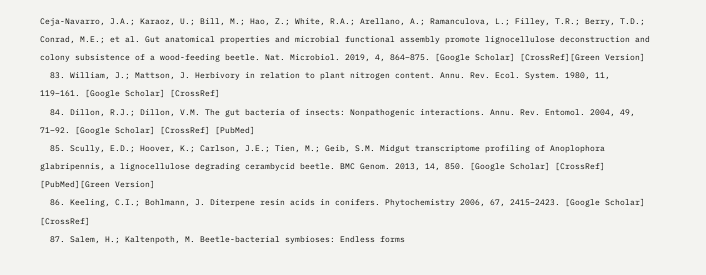Ceja-Navarro, J.A.; Karaoz, U.; Bill, M.; Hao, Z.; White, R.A.; Arellano, A.; Ramanculova, L.; Filley, T.R.; Berry, T.D.; Conrad, M.E.; et al. Gut anatomical properties and microbial functional assembly promote lignocellulose deconstruction and colony subsistence of a wood-feeding beetle. Nat. Microbiol. 2019, 4, 864–875. [Google Scholar] [CrossRef][Green Version]
  83. William, J.; Mattson, J. Herbivory in relation to plant nitrogen content. Annu. Rev. Ecol. System. 1980, 11, 119–161. [Google Scholar] [CrossRef]
  84. Dillon, R.J.; Dillon, V.M. The gut bacteria of insects: Nonpathogenic interactions. Annu. Rev. Entomol. 2004, 49, 71–92. [Google Scholar] [CrossRef] [PubMed]
  85. Scully, E.D.; Hoover, K.; Carlson, J.E.; Tien, M.; Geib, S.M. Midgut transcriptome profiling of Anoplophora glabripennis, a lignocellulose degrading cerambycid beetle. BMC Genom. 2013, 14, 850. [Google Scholar] [CrossRef] [PubMed][Green Version]
  86. Keeling, C.I.; Bohlmann, J. Diterpene resin acids in conifers. Phytochemistry 2006, 67, 2415–2423. [Google Scholar] [CrossRef]
  87. Salem, H.; Kaltenpoth, M. Beetle-bacterial symbioses: Endless forms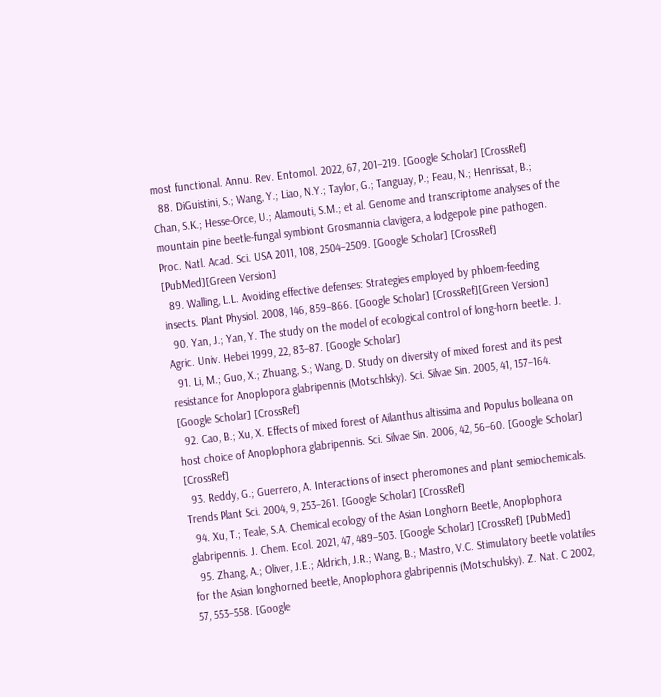most functional. Annu. Rev. Entomol. 2022, 67, 201–219. [Google Scholar] [CrossRef]
  88. DiGuistini, S.; Wang, Y.; Liao, N.Y.; Taylor, G.; Tanguay, P.; Feau, N.; Henrissat, B.; Chan, S.K.; Hesse-Orce, U.; Alamouti, S.M.; et al. Genome and transcriptome analyses of the mountain pine beetle-fungal symbiont Grosmannia clavigera, a lodgepole pine pathogen. Proc. Natl. Acad. Sci. USA 2011, 108, 2504–2509. [Google Scholar] [CrossRef] [PubMed][Green Version]
  89. Walling, L.L. Avoiding effective defenses: Strategies employed by phloem-feeding insects. Plant Physiol. 2008, 146, 859–866. [Google Scholar] [CrossRef][Green Version]
  90. Yan, J.; Yan, Y. The study on the model of ecological control of long-horn beetle. J. Agric. Univ. Hebei 1999, 22, 83–87. [Google Scholar]
  91. Li, M.; Guo, X.; Zhuang, S.; Wang, D. Study on diversity of mixed forest and its pest resistance for Anoplopora glabripennis (Motschlsky). Sci. Silvae Sin. 2005, 41, 157–164. [Google Scholar] [CrossRef]
  92. Cao, B.; Xu, X. Effects of mixed forest of Ailanthus altissima and Populus bolleana on host choice of Anoplophora glabripennis. Sci. Silvae Sin. 2006, 42, 56–60. [Google Scholar] [CrossRef]
  93. Reddy, G.; Guerrero, A. Interactions of insect pheromones and plant semiochemicals. Trends Plant Sci. 2004, 9, 253–261. [Google Scholar] [CrossRef]
  94. Xu, T.; Teale, S.A. Chemical ecology of the Asian Longhorn Beetle, Anoplophora glabripennis. J. Chem. Ecol. 2021, 47, 489–503. [Google Scholar] [CrossRef] [PubMed]
  95. Zhang, A.; Oliver, J.E.; Aldrich, J.R.; Wang, B.; Mastro, V.C. Stimulatory beetle volatiles for the Asian longhorned beetle, Anoplophora glabripennis (Motschulsky). Z. Nat. C 2002, 57, 553–558. [Google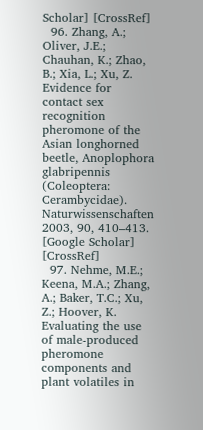Scholar] [CrossRef]
  96. Zhang, A.; Oliver, J.E.; Chauhan, K.; Zhao, B.; Xia, L.; Xu, Z. Evidence for contact sex recognition pheromone of the Asian longhorned beetle, Anoplophora glabripennis (Coleoptera: Cerambycidae). Naturwissenschaften 2003, 90, 410–413. [Google Scholar] [CrossRef]
  97. Nehme, M.E.; Keena, M.A.; Zhang, A.; Baker, T.C.; Xu, Z.; Hoover, K. Evaluating the use of male-produced pheromone components and plant volatiles in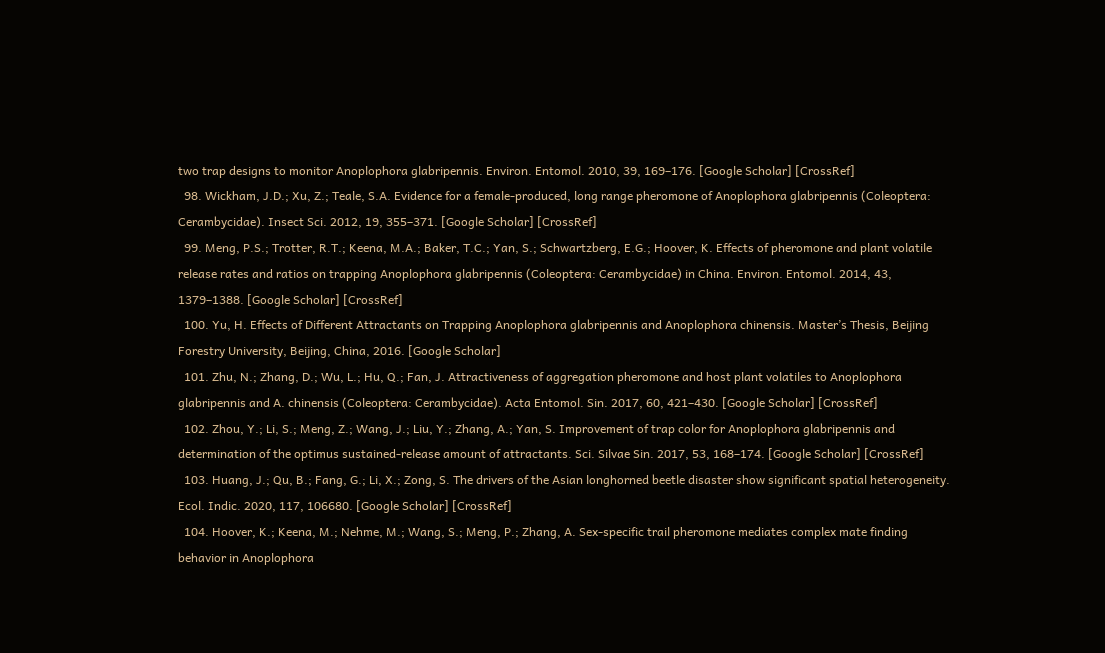two trap designs to monitor Anoplophora glabripennis. Environ. Entomol. 2010, 39, 169–176. [Google Scholar] [CrossRef]
  98. Wickham, J.D.; Xu, Z.; Teale, S.A. Evidence for a female-produced, long range pheromone of Anoplophora glabripennis (Coleoptera: Cerambycidae). Insect Sci. 2012, 19, 355–371. [Google Scholar] [CrossRef]
  99. Meng, P.S.; Trotter, R.T.; Keena, M.A.; Baker, T.C.; Yan, S.; Schwartzberg, E.G.; Hoover, K. Effects of pheromone and plant volatile release rates and ratios on trapping Anoplophora glabripennis (Coleoptera: Cerambycidae) in China. Environ. Entomol. 2014, 43, 1379–1388. [Google Scholar] [CrossRef]
  100. Yu, H. Effects of Different Attractants on Trapping Anoplophora glabripennis and Anoplophora chinensis. Master’s Thesis, Beijing Forestry University, Beijing, China, 2016. [Google Scholar]
  101. Zhu, N.; Zhang, D.; Wu, L.; Hu, Q.; Fan, J. Attractiveness of aggregation pheromone and host plant volatiles to Anoplophora glabripennis and A. chinensis (Coleoptera: Cerambycidae). Acta Entomol. Sin. 2017, 60, 421–430. [Google Scholar] [CrossRef]
  102. Zhou, Y.; Li, S.; Meng, Z.; Wang, J.; Liu, Y.; Zhang, A.; Yan, S. Improvement of trap color for Anoplophora glabripennis and determination of the optimus sustained-release amount of attractants. Sci. Silvae Sin. 2017, 53, 168–174. [Google Scholar] [CrossRef]
  103. Huang, J.; Qu, B.; Fang, G.; Li, X.; Zong, S. The drivers of the Asian longhorned beetle disaster show significant spatial heterogeneity. Ecol. Indic. 2020, 117, 106680. [Google Scholar] [CrossRef]
  104. Hoover, K.; Keena, M.; Nehme, M.; Wang, S.; Meng, P.; Zhang, A. Sex-specific trail pheromone mediates complex mate finding behavior in Anoplophora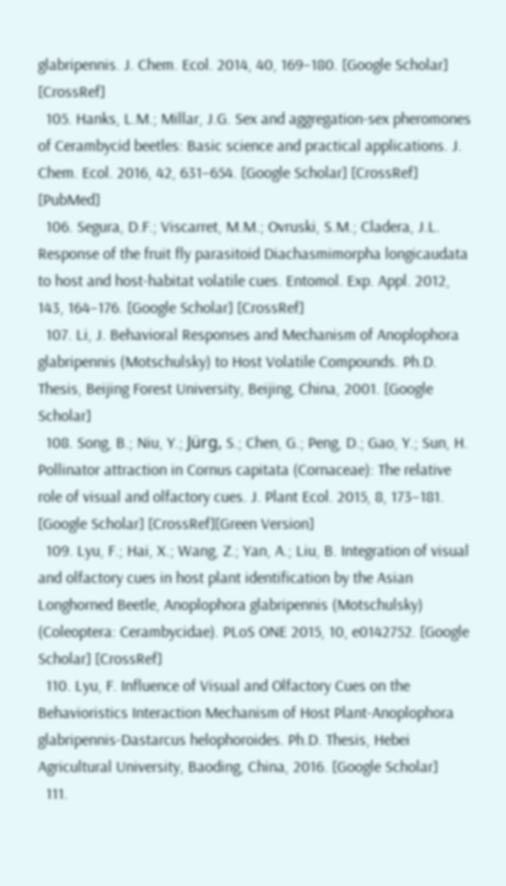glabripennis. J. Chem. Ecol. 2014, 40, 169–180. [Google Scholar] [CrossRef]
  105. Hanks, L.M.; Millar, J.G. Sex and aggregation-sex pheromones of Cerambycid beetles: Basic science and practical applications. J. Chem. Ecol. 2016, 42, 631–654. [Google Scholar] [CrossRef] [PubMed]
  106. Segura, D.F.; Viscarret, M.M.; Ovruski, S.M.; Cladera, J.L. Response of the fruit fly parasitoid Diachasmimorpha longicaudata to host and host-habitat volatile cues. Entomol. Exp. Appl. 2012, 143, 164–176. [Google Scholar] [CrossRef]
  107. Li, J. Behavioral Responses and Mechanism of Anoplophora glabripennis (Motschulsky) to Host Volatile Compounds. Ph.D. Thesis, Beijing Forest University, Beijing, China, 2001. [Google Scholar]
  108. Song, B.; Niu, Y.; Jürg, S.; Chen, G.; Peng, D.; Gao, Y.; Sun, H. Pollinator attraction in Cornus capitata (Cornaceae): The relative role of visual and olfactory cues. J. Plant Ecol. 2015, 8, 173–181. [Google Scholar] [CrossRef][Green Version]
  109. Lyu, F.; Hai, X.; Wang, Z.; Yan, A.; Liu, B. Integration of visual and olfactory cues in host plant identification by the Asian Longhorned Beetle, Anoplophora glabripennis (Motschulsky) (Coleoptera: Cerambycidae). PLoS ONE 2015, 10, e0142752. [Google Scholar] [CrossRef]
  110. Lyu, F. Influence of Visual and Olfactory Cues on the Behavioristics Interaction Mechanism of Host Plant-Anoplophora glabripennis-Dastarcus helophoroides. Ph.D. Thesis, Hebei Agricultural University, Baoding, China, 2016. [Google Scholar]
  111.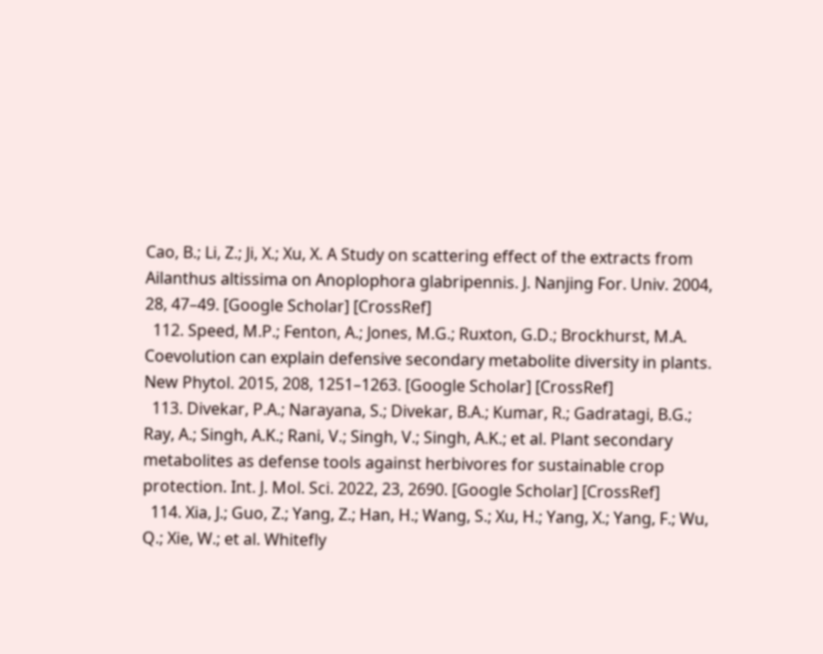Cao, B.; Li, Z.; Ji, X.; Xu, X. A Study on scattering effect of the extracts from Ailanthus altissima on Anoplophora glabripennis. J. Nanjing For. Univ. 2004, 28, 47–49. [Google Scholar] [CrossRef]
  112. Speed, M.P.; Fenton, A.; Jones, M.G.; Ruxton, G.D.; Brockhurst, M.A. Coevolution can explain defensive secondary metabolite diversity in plants. New Phytol. 2015, 208, 1251–1263. [Google Scholar] [CrossRef]
  113. Divekar, P.A.; Narayana, S.; Divekar, B.A.; Kumar, R.; Gadratagi, B.G.; Ray, A.; Singh, A.K.; Rani, V.; Singh, V.; Singh, A.K.; et al. Plant secondary metabolites as defense tools against herbivores for sustainable crop protection. Int. J. Mol. Sci. 2022, 23, 2690. [Google Scholar] [CrossRef]
  114. Xia, J.; Guo, Z.; Yang, Z.; Han, H.; Wang, S.; Xu, H.; Yang, X.; Yang, F.; Wu, Q.; Xie, W.; et al. Whitefly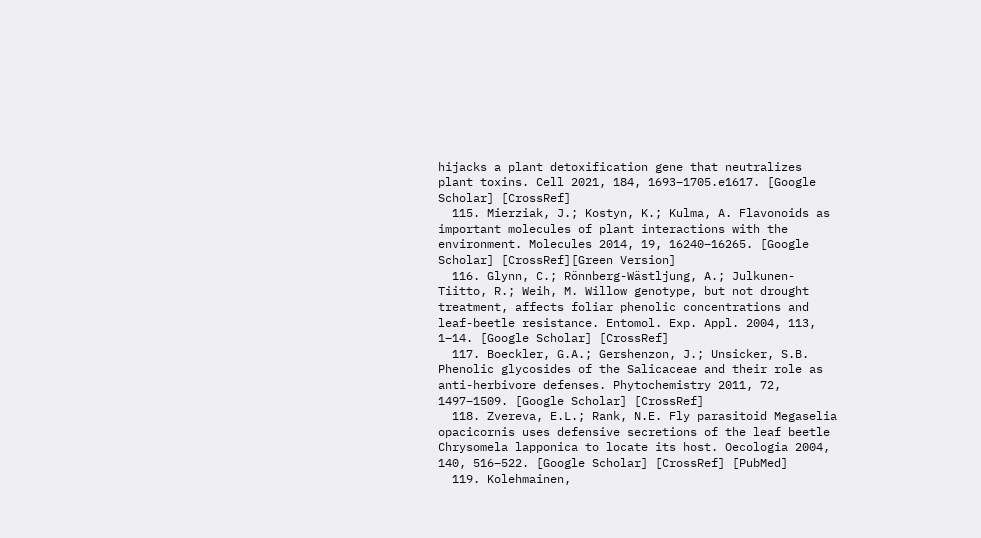hijacks a plant detoxification gene that neutralizes plant toxins. Cell 2021, 184, 1693–1705.e1617. [Google Scholar] [CrossRef]
  115. Mierziak, J.; Kostyn, K.; Kulma, A. Flavonoids as important molecules of plant interactions with the environment. Molecules 2014, 19, 16240–16265. [Google Scholar] [CrossRef][Green Version]
  116. Glynn, C.; Rönnberg-Wästljung, A.; Julkunen-Tiitto, R.; Weih, M. Willow genotype, but not drought treatment, affects foliar phenolic concentrations and leaf-beetle resistance. Entomol. Exp. Appl. 2004, 113, 1–14. [Google Scholar] [CrossRef]
  117. Boeckler, G.A.; Gershenzon, J.; Unsicker, S.B. Phenolic glycosides of the Salicaceae and their role as anti-herbivore defenses. Phytochemistry 2011, 72, 1497–1509. [Google Scholar] [CrossRef]
  118. Zvereva, E.L.; Rank, N.E. Fly parasitoid Megaselia opacicornis uses defensive secretions of the leaf beetle Chrysomela lapponica to locate its host. Oecologia 2004, 140, 516–522. [Google Scholar] [CrossRef] [PubMed]
  119. Kolehmainen,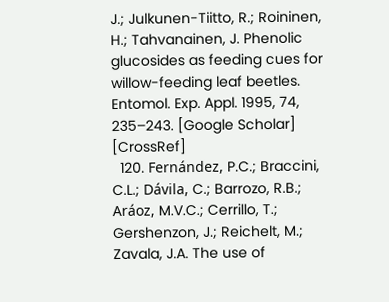J.; Julkunen-Tiitto, R.; Roininen, H.; Tahvanainen, J. Phenolic glucosides as feeding cues for willow-feeding leaf beetles. Entomol. Exp. Appl. 1995, 74, 235–243. [Google Scholar] [CrossRef]
  120. Fernández, P.C.; Braccini, C.L.; Dávila, C.; Barrozo, R.B.; Aráoz, M.V.C.; Cerrillo, T.; Gershenzon, J.; Reichelt, M.; Zavala, J.A. The use of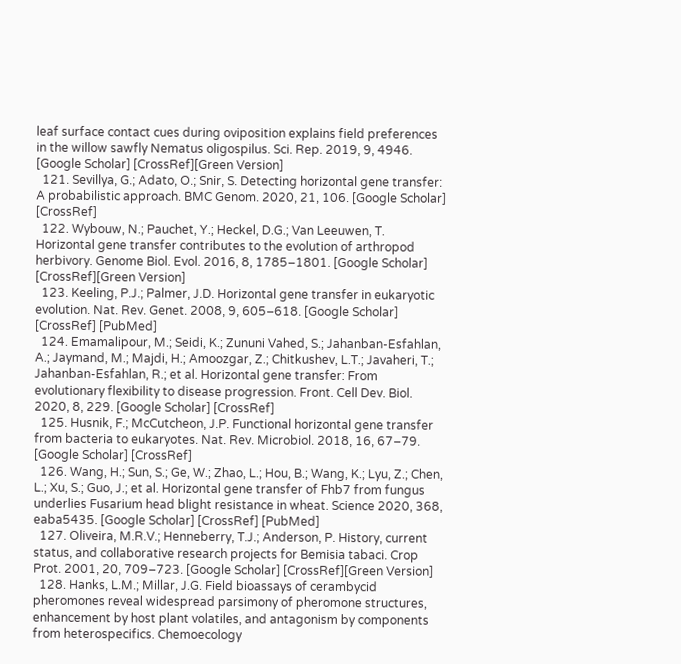leaf surface contact cues during oviposition explains field preferences in the willow sawfly Nematus oligospilus. Sci. Rep. 2019, 9, 4946. [Google Scholar] [CrossRef][Green Version]
  121. Sevillya, G.; Adato, O.; Snir, S. Detecting horizontal gene transfer: A probabilistic approach. BMC Genom. 2020, 21, 106. [Google Scholar] [CrossRef]
  122. Wybouw, N.; Pauchet, Y.; Heckel, D.G.; Van Leeuwen, T. Horizontal gene transfer contributes to the evolution of arthropod herbivory. Genome Biol. Evol. 2016, 8, 1785–1801. [Google Scholar] [CrossRef][Green Version]
  123. Keeling, P.J.; Palmer, J.D. Horizontal gene transfer in eukaryotic evolution. Nat. Rev. Genet. 2008, 9, 605–618. [Google Scholar] [CrossRef] [PubMed]
  124. Emamalipour, M.; Seidi, K.; Zununi Vahed, S.; Jahanban-Esfahlan, A.; Jaymand, M.; Majdi, H.; Amoozgar, Z.; Chitkushev, L.T.; Javaheri, T.; Jahanban-Esfahlan, R.; et al. Horizontal gene transfer: From evolutionary flexibility to disease progression. Front. Cell Dev. Biol. 2020, 8, 229. [Google Scholar] [CrossRef]
  125. Husnik, F.; McCutcheon, J.P. Functional horizontal gene transfer from bacteria to eukaryotes. Nat. Rev. Microbiol. 2018, 16, 67–79. [Google Scholar] [CrossRef]
  126. Wang, H.; Sun, S.; Ge, W.; Zhao, L.; Hou, B.; Wang, K.; Lyu, Z.; Chen, L.; Xu, S.; Guo, J.; et al. Horizontal gene transfer of Fhb7 from fungus underlies Fusarium head blight resistance in wheat. Science 2020, 368, eaba5435. [Google Scholar] [CrossRef] [PubMed]
  127. Oliveira, M.R.V.; Henneberry, T.J.; Anderson, P. History, current status, and collaborative research projects for Bemisia tabaci. Crop Prot. 2001, 20, 709–723. [Google Scholar] [CrossRef][Green Version]
  128. Hanks, L.M.; Millar, J.G. Field bioassays of cerambycid pheromones reveal widespread parsimony of pheromone structures, enhancement by host plant volatiles, and antagonism by components from heterospecifics. Chemoecology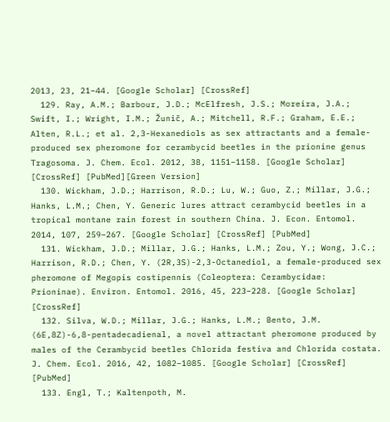2013, 23, 21–44. [Google Scholar] [CrossRef]
  129. Ray, A.M.; Barbour, J.D.; McElfresh, J.S.; Moreira, J.A.; Swift, I.; Wright, I.M.; Žunič, A.; Mitchell, R.F.; Graham, E.E.; Alten, R.L.; et al. 2,3-Hexanediols as sex attractants and a female-produced sex pheromone for cerambycid beetles in the prionine genus Tragosoma. J. Chem. Ecol. 2012, 38, 1151–1158. [Google Scholar] [CrossRef] [PubMed][Green Version]
  130. Wickham, J.D.; Harrison, R.D.; Lu, W.; Guo, Z.; Millar, J.G.; Hanks, L.M.; Chen, Y. Generic lures attract cerambycid beetles in a tropical montane rain forest in southern China. J. Econ. Entomol. 2014, 107, 259–267. [Google Scholar] [CrossRef] [PubMed]
  131. Wickham, J.D.; Millar, J.G.; Hanks, L.M.; Zou, Y.; Wong, J.C.; Harrison, R.D.; Chen, Y. (2R,3S)-2,3-Octanediol, a female-produced sex pheromone of Megopis costipennis (Coleoptera: Cerambycidae: Prioninae). Environ. Entomol. 2016, 45, 223–228. [Google Scholar] [CrossRef]
  132. Silva, W.D.; Millar, J.G.; Hanks, L.M.; Bento, J.M. (6E,8Z)-6,8-pentadecadienal, a novel attractant pheromone produced by males of the Cerambycid beetles Chlorida festiva and Chlorida costata. J. Chem. Ecol. 2016, 42, 1082–1085. [Google Scholar] [CrossRef] [PubMed]
  133. Engl, T.; Kaltenpoth, M.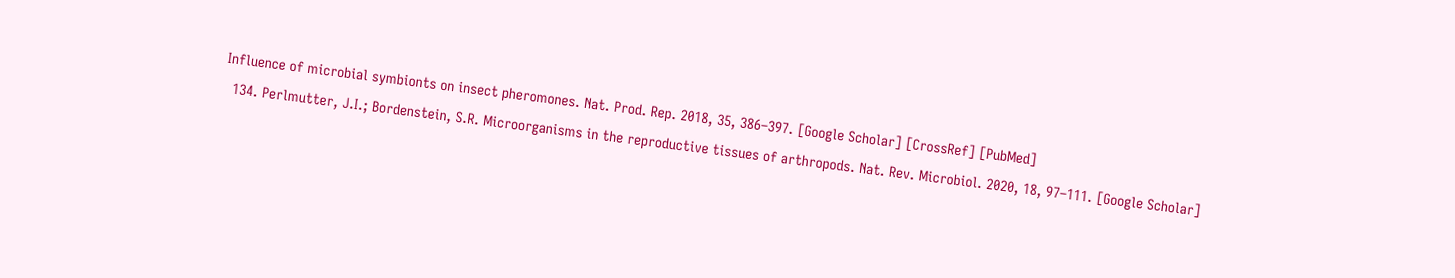Influence of microbial symbionts on insect pheromones. Nat. Prod. Rep. 2018, 35, 386–397. [Google Scholar] [CrossRef] [PubMed]
  134. Perlmutter, J.I.; Bordenstein, S.R. Microorganisms in the reproductive tissues of arthropods. Nat. Rev. Microbiol. 2020, 18, 97–111. [Google Scholar]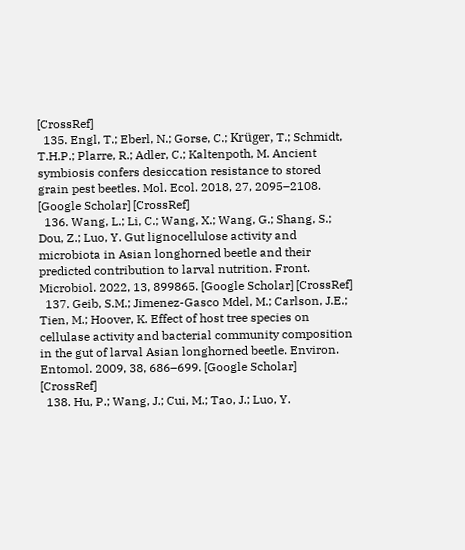[CrossRef]
  135. Engl, T.; Eberl, N.; Gorse, C.; Krüger, T.; Schmidt, T.H.P.; Plarre, R.; Adler, C.; Kaltenpoth, M. Ancient symbiosis confers desiccation resistance to stored grain pest beetles. Mol. Ecol. 2018, 27, 2095–2108. [Google Scholar] [CrossRef]
  136. Wang, L.; Li, C.; Wang, X.; Wang, G.; Shang, S.; Dou, Z.; Luo, Y. Gut lignocellulose activity and microbiota in Asian longhorned beetle and their predicted contribution to larval nutrition. Front. Microbiol. 2022, 13, 899865. [Google Scholar] [CrossRef]
  137. Geib, S.M.; Jimenez-Gasco Mdel, M.; Carlson, J.E.; Tien, M.; Hoover, K. Effect of host tree species on cellulase activity and bacterial community composition in the gut of larval Asian longhorned beetle. Environ. Entomol. 2009, 38, 686–699. [Google Scholar] [CrossRef]
  138. Hu, P.; Wang, J.; Cui, M.; Tao, J.; Luo, Y.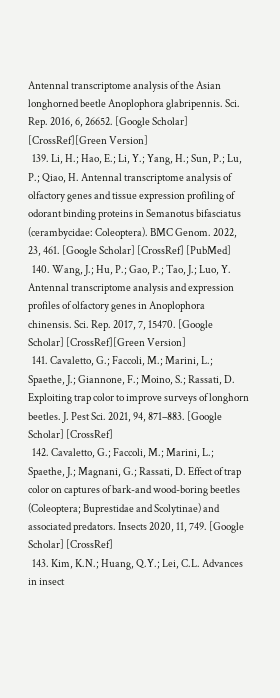Antennal transcriptome analysis of the Asian longhorned beetle Anoplophora glabripennis. Sci. Rep. 2016, 6, 26652. [Google Scholar] [CrossRef][Green Version]
  139. Li, H.; Hao, E.; Li, Y.; Yang, H.; Sun, P.; Lu, P.; Qiao, H. Antennal transcriptome analysis of olfactory genes and tissue expression profiling of odorant binding proteins in Semanotus bifasciatus (cerambycidae: Coleoptera). BMC Genom. 2022, 23, 461. [Google Scholar] [CrossRef] [PubMed]
  140. Wang, J.; Hu, P.; Gao, P.; Tao, J.; Luo, Y. Antennal transcriptome analysis and expression profiles of olfactory genes in Anoplophora chinensis. Sci. Rep. 2017, 7, 15470. [Google Scholar] [CrossRef][Green Version]
  141. Cavaletto, G.; Faccoli, M.; Marini, L.; Spaethe, J.; Giannone, F.; Moino, S.; Rassati, D. Exploiting trap color to improve surveys of longhorn beetles. J. Pest Sci. 2021, 94, 871–883. [Google Scholar] [CrossRef]
  142. Cavaletto, G.; Faccoli, M.; Marini, L.; Spaethe, J.; Magnani, G.; Rassati, D. Effect of trap color on captures of bark-and wood-boring beetles (Coleoptera; Buprestidae and Scolytinae) and associated predators. Insects 2020, 11, 749. [Google Scholar] [CrossRef]
  143. Kim, K.N.; Huang, Q.Y.; Lei, C.L. Advances in insect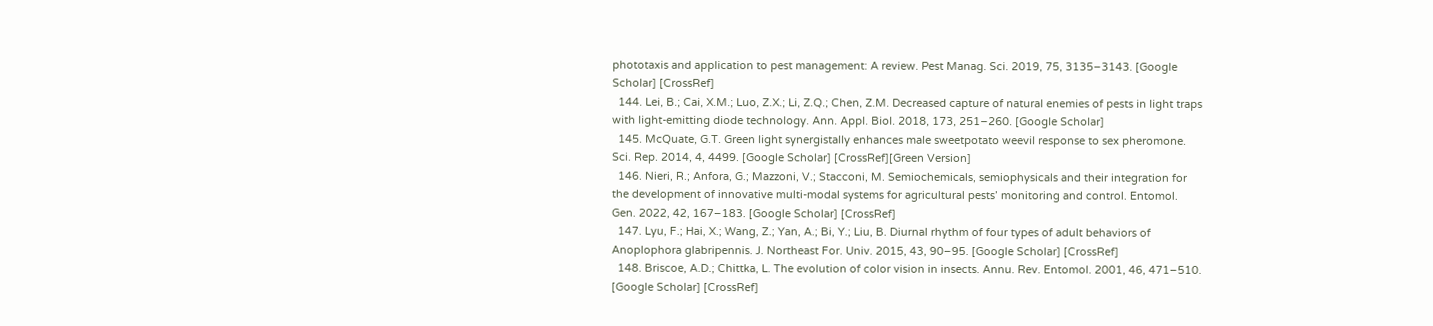phototaxis and application to pest management: A review. Pest Manag. Sci. 2019, 75, 3135–3143. [Google Scholar] [CrossRef]
  144. Lei, B.; Cai, X.M.; Luo, Z.X.; Li, Z.Q.; Chen, Z.M. Decreased capture of natural enemies of pests in light traps with light-emitting diode technology. Ann. Appl. Biol. 2018, 173, 251–260. [Google Scholar]
  145. McQuate, G.T. Green light synergistally enhances male sweetpotato weevil response to sex pheromone. Sci. Rep. 2014, 4, 4499. [Google Scholar] [CrossRef][Green Version]
  146. Nieri, R.; Anfora, G.; Mazzoni, V.; Stacconi, M. Semiochemicals, semiophysicals and their integration for the development of innovative multi-modal systems for agricultural pests’ monitoring and control. Entomol. Gen. 2022, 42, 167–183. [Google Scholar] [CrossRef]
  147. Lyu, F.; Hai, X.; Wang, Z.; Yan, A.; Bi, Y.; Liu, B. Diurnal rhythm of four types of adult behaviors of Anoplophora glabripennis. J. Northeast For. Univ. 2015, 43, 90–95. [Google Scholar] [CrossRef]
  148. Briscoe, A.D.; Chittka, L. The evolution of color vision in insects. Annu. Rev. Entomol. 2001, 46, 471–510. [Google Scholar] [CrossRef]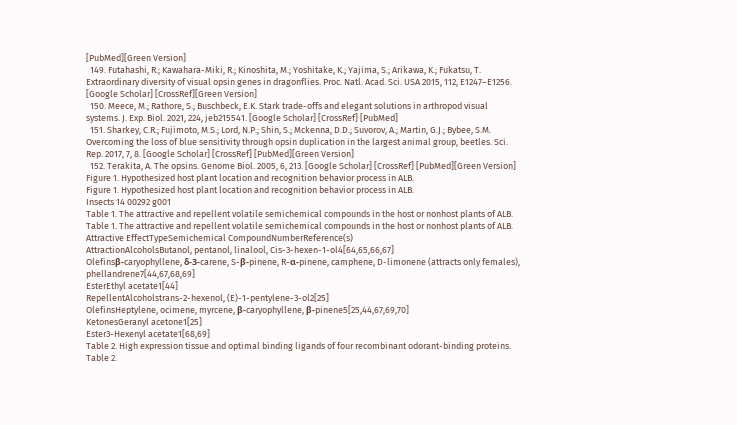[PubMed][Green Version]
  149. Futahashi, R.; Kawahara-Miki, R.; Kinoshita, M.; Yoshitake, K.; Yajima, S.; Arikawa, K.; Fukatsu, T. Extraordinary diversity of visual opsin genes in dragonflies. Proc. Natl. Acad. Sci. USA 2015, 112, E1247–E1256. [Google Scholar] [CrossRef][Green Version]
  150. Meece, M.; Rathore, S.; Buschbeck, E.K. Stark trade-offs and elegant solutions in arthropod visual systems. J. Exp. Biol. 2021, 224, jeb215541. [Google Scholar] [CrossRef] [PubMed]
  151. Sharkey, C.R.; Fujimoto, M.S.; Lord, N.P.; Shin, S.; Mckenna, D.D.; Suvorov, A.; Martin, G.J.; Bybee, S.M. Overcoming the loss of blue sensitivity through opsin duplication in the largest animal group, beetles. Sci. Rep. 2017, 7, 8. [Google Scholar] [CrossRef] [PubMed][Green Version]
  152. Terakita, A. The opsins. Genome Biol. 2005, 6, 213. [Google Scholar] [CrossRef] [PubMed][Green Version]
Figure 1. Hypothesized host plant location and recognition behavior process in ALB.
Figure 1. Hypothesized host plant location and recognition behavior process in ALB.
Insects 14 00292 g001
Table 1. The attractive and repellent volatile semichemical compounds in the host or nonhost plants of ALB.
Table 1. The attractive and repellent volatile semichemical compounds in the host or nonhost plants of ALB.
Attractive EffectTypeSemichemical CompoundNumberReference(s)
AttractionAlcoholsButanol, pentanol, linalool, Cis-3-hexen-1-ol4[64,65,66,67]
Olefinsβ-caryophyllene, δ-3-carene, S-β-pinene, R-α-pinene, camphene, D-limonene (attracts only females), phellandrene7[44,67,68,69]
EsterEthyl acetate1[44]
RepellentAlcoholstrans-2-hexenol, (E)-1-pentylene-3-ol2[25]
OlefinsHeptylene, ocimene, myrcene, β-caryophyllene, β-pinene5[25,44,67,69,70]
KetonesGeranyl acetone1[25]
Ester3-Hexenyl acetate1[68,69]
Table 2. High expression tissue and optimal binding ligands of four recombinant odorant-binding proteins.
Table 2.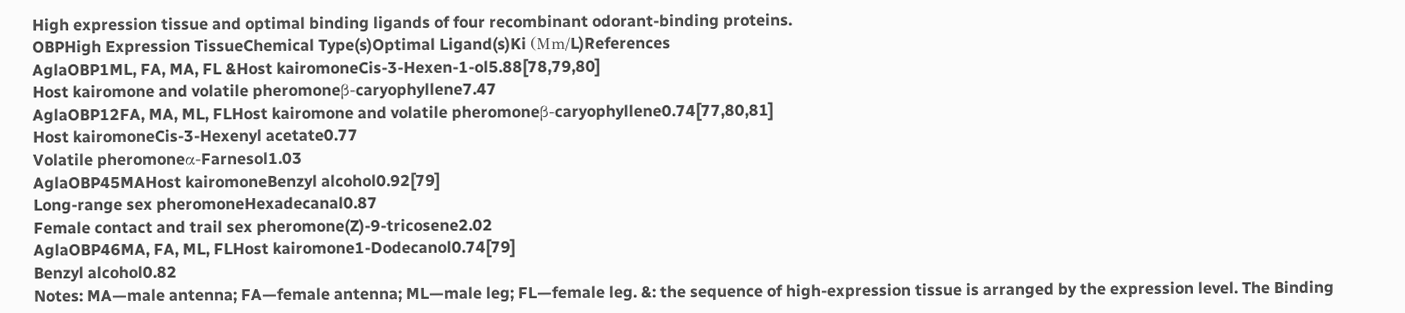High expression tissue and optimal binding ligands of four recombinant odorant-binding proteins.
OBPHigh Expression TissueChemical Type(s)Optimal Ligand(s)Ki (Μm/L)References
AglaOBP1ML, FA, MA, FL &Host kairomoneCis-3-Hexen-1-ol5.88[78,79,80]
Host kairomone and volatile pheromoneβ-caryophyllene7.47
AglaOBP12FA, MA, ML, FLHost kairomone and volatile pheromoneβ-caryophyllene0.74[77,80,81]
Host kairomoneCis-3-Hexenyl acetate0.77
Volatile pheromoneα-Farnesol1.03
AglaOBP45MAHost kairomoneBenzyl alcohol0.92[79]
Long-range sex pheromoneHexadecanal0.87
Female contact and trail sex pheromone(Z)-9-tricosene2.02
AglaOBP46MA, FA, ML, FLHost kairomone1-Dodecanol0.74[79]
Benzyl alcohol0.82
Notes: MA—male antenna; FA—female antenna; ML—male leg; FL—female leg. &: the sequence of high-expression tissue is arranged by the expression level. The Binding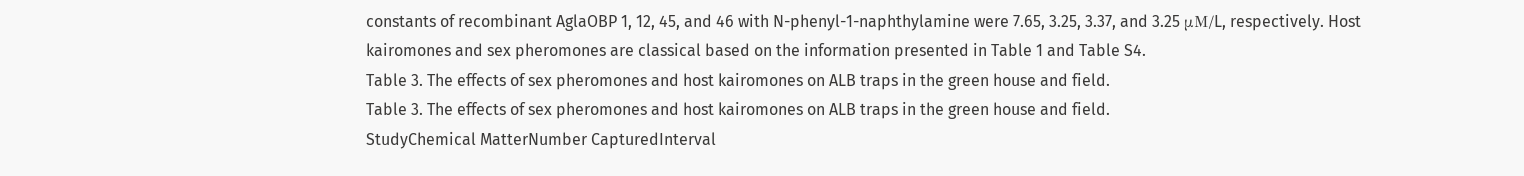constants of recombinant AglaOBP 1, 12, 45, and 46 with N-phenyl-1-naphthylamine were 7.65, 3.25, 3.37, and 3.25 μM/L, respectively. Host kairomones and sex pheromones are classical based on the information presented in Table 1 and Table S4.
Table 3. The effects of sex pheromones and host kairomones on ALB traps in the green house and field.
Table 3. The effects of sex pheromones and host kairomones on ALB traps in the green house and field.
StudyChemical MatterNumber CapturedInterval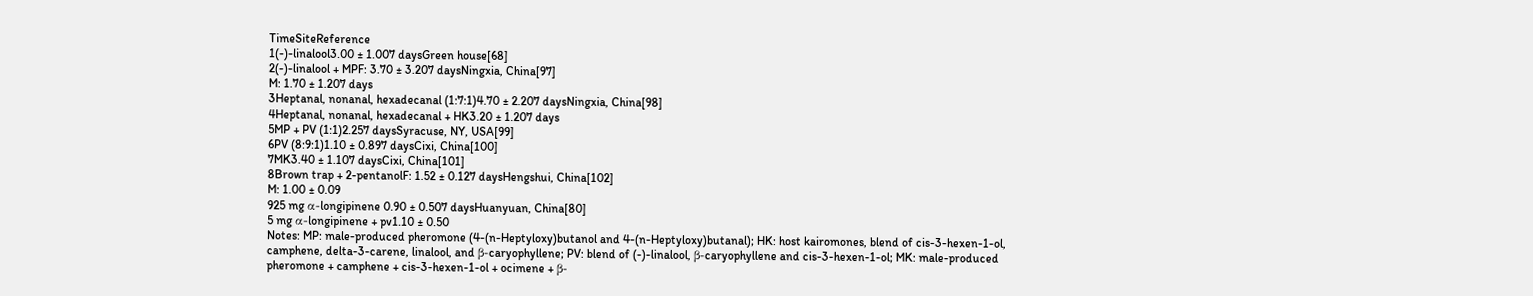TimeSiteReference
1(-)-linalool3.00 ± 1.007 daysGreen house[68]
2(-)-linalool + MPF: 3.70 ± 3.207 daysNingxia, China[97]
M: 1.70 ± 1.207 days
3Heptanal, nonanal, hexadecanal (1:7:1)4.70 ± 2.207 daysNingxia, China[98]
4Heptanal, nonanal, hexadecanal + HK3.20 ± 1.207 days
5MP + PV (1:1)2.257 daysSyracuse, NY, USA[99]
6PV (8:9:1)1.10 ± 0.897 daysCixi, China[100]
7MK3.40 ± 1.107 daysCixi, China[101]
8Brown trap + 2-pentanolF: 1.52 ± 0.127 daysHengshui, China[102]
M: 1.00 ± 0.09
925 mg α-longipinene 0.90 ± 0.507 daysHuanyuan, China[80]
5 mg α-longipinene + pv1.10 ± 0.50
Notes: MP: male-produced pheromone (4-(n-Heptyloxy)butanol and 4-(n-Heptyloxy)butanal); HK: host kairomones, blend of cis-3-hexen-1-ol, camphene, delta-3-carene, linalool, and β-caryophyllene; PV: blend of (-)-linalool, β-caryophyllene and cis-3-hexen-1-ol; MK: male-produced pheromone + camphene + cis-3-hexen-1-ol + ocimene + β-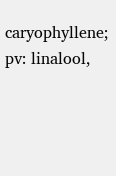caryophyllene; pv: linalool,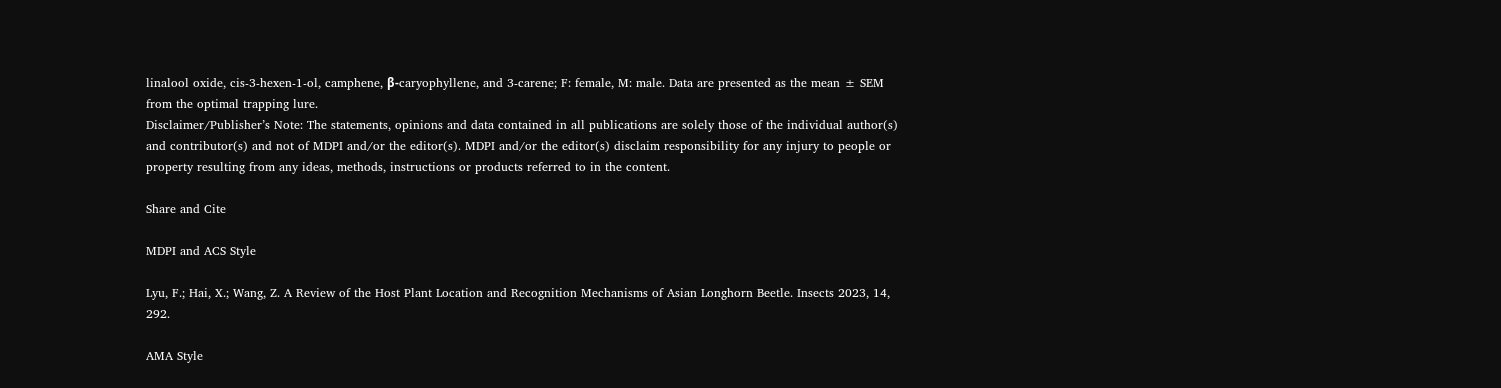linalool oxide, cis-3-hexen-1-ol, camphene, β-caryophyllene, and 3-carene; F: female, M: male. Data are presented as the mean ± SEM from the optimal trapping lure.
Disclaimer/Publisher’s Note: The statements, opinions and data contained in all publications are solely those of the individual author(s) and contributor(s) and not of MDPI and/or the editor(s). MDPI and/or the editor(s) disclaim responsibility for any injury to people or property resulting from any ideas, methods, instructions or products referred to in the content.

Share and Cite

MDPI and ACS Style

Lyu, F.; Hai, X.; Wang, Z. A Review of the Host Plant Location and Recognition Mechanisms of Asian Longhorn Beetle. Insects 2023, 14, 292.

AMA Style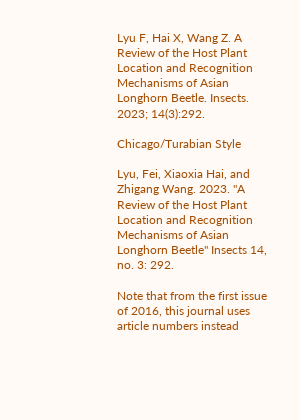Lyu F, Hai X, Wang Z. A Review of the Host Plant Location and Recognition Mechanisms of Asian Longhorn Beetle. Insects. 2023; 14(3):292.

Chicago/Turabian Style

Lyu, Fei, Xiaoxia Hai, and Zhigang Wang. 2023. "A Review of the Host Plant Location and Recognition Mechanisms of Asian Longhorn Beetle" Insects 14, no. 3: 292.

Note that from the first issue of 2016, this journal uses article numbers instead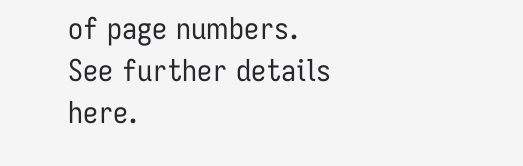of page numbers. See further details here.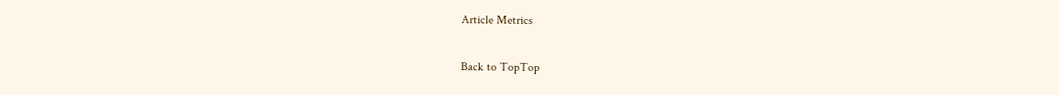Article Metrics

Back to TopTop